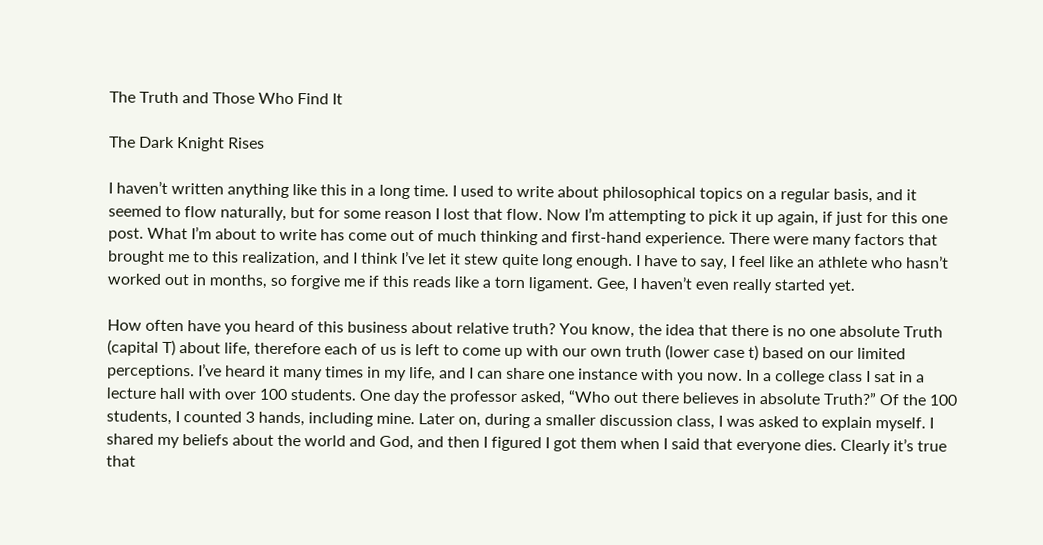The Truth and Those Who Find It

The Dark Knight Rises

I haven’t written anything like this in a long time. I used to write about philosophical topics on a regular basis, and it seemed to flow naturally, but for some reason I lost that flow. Now I’m attempting to pick it up again, if just for this one post. What I’m about to write has come out of much thinking and first-hand experience. There were many factors that brought me to this realization, and I think I’ve let it stew quite long enough. I have to say, I feel like an athlete who hasn’t worked out in months, so forgive me if this reads like a torn ligament. Gee, I haven’t even really started yet.

How often have you heard of this business about relative truth? You know, the idea that there is no one absolute Truth (capital T) about life, therefore each of us is left to come up with our own truth (lower case t) based on our limited perceptions. I’ve heard it many times in my life, and I can share one instance with you now. In a college class I sat in a lecture hall with over 100 students. One day the professor asked, “Who out there believes in absolute Truth?” Of the 100 students, I counted 3 hands, including mine. Later on, during a smaller discussion class, I was asked to explain myself. I shared my beliefs about the world and God, and then I figured I got them when I said that everyone dies. Clearly it’s true that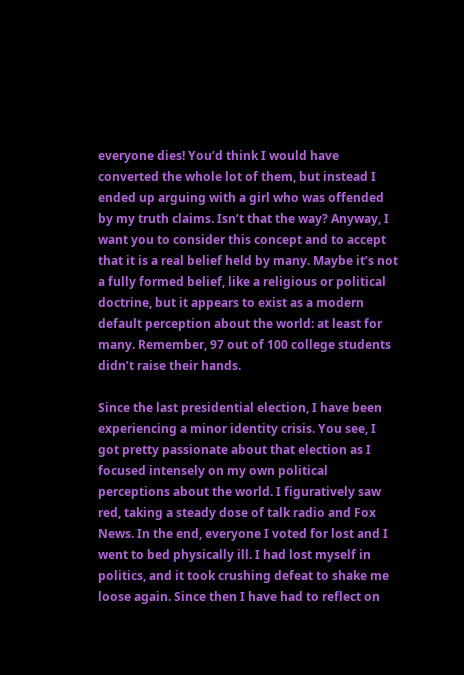everyone dies! You’d think I would have converted the whole lot of them, but instead I ended up arguing with a girl who was offended by my truth claims. Isn’t that the way? Anyway, I want you to consider this concept and to accept that it is a real belief held by many. Maybe it’s not a fully formed belief, like a religious or political doctrine, but it appears to exist as a modern default perception about the world: at least for many. Remember, 97 out of 100 college students didn’t raise their hands.

Since the last presidential election, I have been experiencing a minor identity crisis. You see, I got pretty passionate about that election as I focused intensely on my own political perceptions about the world. I figuratively saw red, taking a steady dose of talk radio and Fox News. In the end, everyone I voted for lost and I went to bed physically ill. I had lost myself in politics, and it took crushing defeat to shake me loose again. Since then I have had to reflect on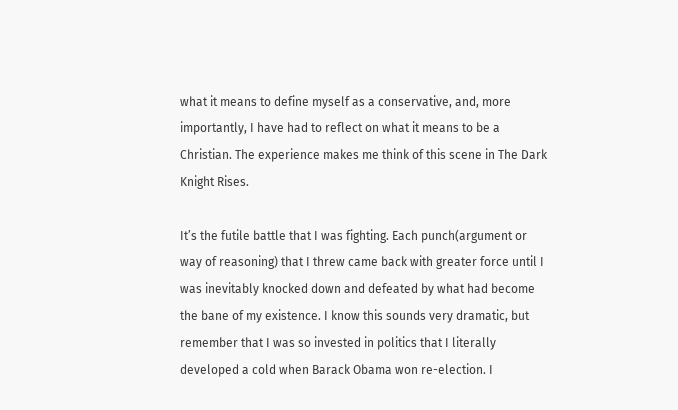what it means to define myself as a conservative, and, more importantly, I have had to reflect on what it means to be a Christian. The experience makes me think of this scene in The Dark Knight Rises.

It’s the futile battle that I was fighting. Each punch(argument or way of reasoning) that I threw came back with greater force until I was inevitably knocked down and defeated by what had become the bane of my existence. I know this sounds very dramatic, but remember that I was so invested in politics that I literally developed a cold when Barack Obama won re-election. I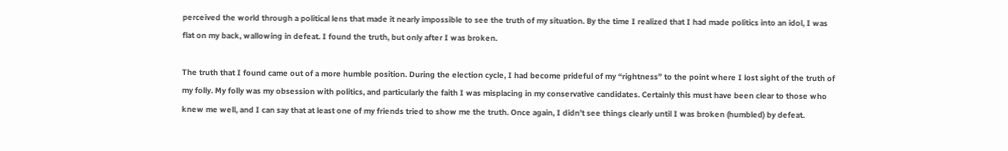perceived the world through a political lens that made it nearly impossible to see the truth of my situation. By the time I realized that I had made politics into an idol, I was flat on my back, wallowing in defeat. I found the truth, but only after I was broken.

The truth that I found came out of a more humble position. During the election cycle, I had become prideful of my “rightness” to the point where I lost sight of the truth of my folly. My folly was my obsession with politics, and particularly the faith I was misplacing in my conservative candidates. Certainly this must have been clear to those who knew me well, and I can say that at least one of my friends tried to show me the truth. Once again, I didn’t see things clearly until I was broken (humbled) by defeat.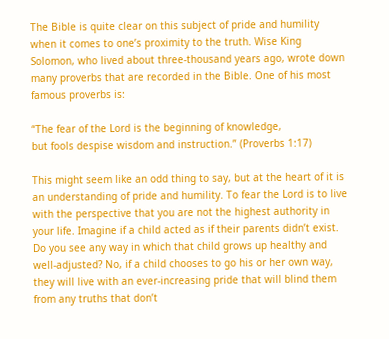The Bible is quite clear on this subject of pride and humility when it comes to one’s proximity to the truth. Wise King Solomon, who lived about three-thousand years ago, wrote down many proverbs that are recorded in the Bible. One of his most famous proverbs is:

“The fear of the Lord is the beginning of knowledge,
but fools despise wisdom and instruction.” (Proverbs 1:17)

This might seem like an odd thing to say, but at the heart of it is an understanding of pride and humility. To fear the Lord is to live with the perspective that you are not the highest authority in your life. Imagine if a child acted as if their parents didn’t exist. Do you see any way in which that child grows up healthy and well-adjusted? No, if a child chooses to go his or her own way, they will live with an ever-increasing pride that will blind them from any truths that don’t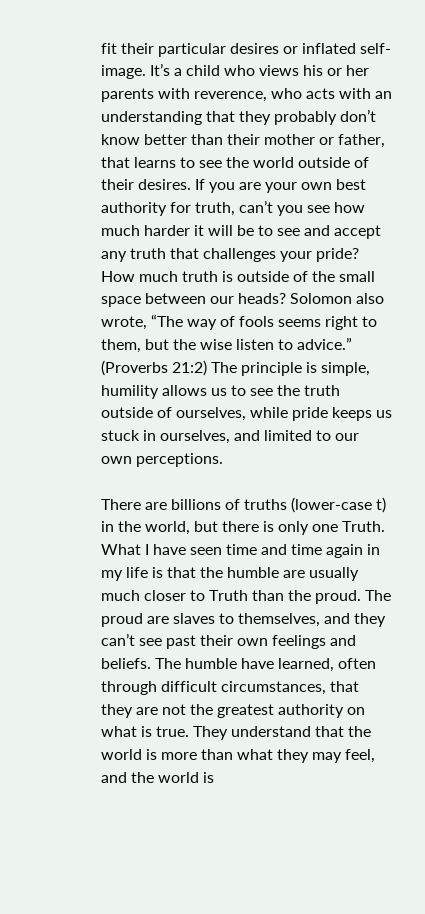fit their particular desires or inflated self-image. It’s a child who views his or her parents with reverence, who acts with an understanding that they probably don’t know better than their mother or father, that learns to see the world outside of their desires. If you are your own best authority for truth, can’t you see how much harder it will be to see and accept any truth that challenges your pride? How much truth is outside of the small space between our heads? Solomon also wrote, “The way of fools seems right to them, but the wise listen to advice.” (Proverbs 21:2) The principle is simple, humility allows us to see the truth outside of ourselves, while pride keeps us stuck in ourselves, and limited to our own perceptions.

There are billions of truths (lower-case t) in the world, but there is only one Truth. What I have seen time and time again in my life is that the humble are usually much closer to Truth than the proud. The proud are slaves to themselves, and they can’t see past their own feelings and beliefs. The humble have learned, often through difficult circumstances, that they are not the greatest authority on what is true. They understand that the world is more than what they may feel, and the world is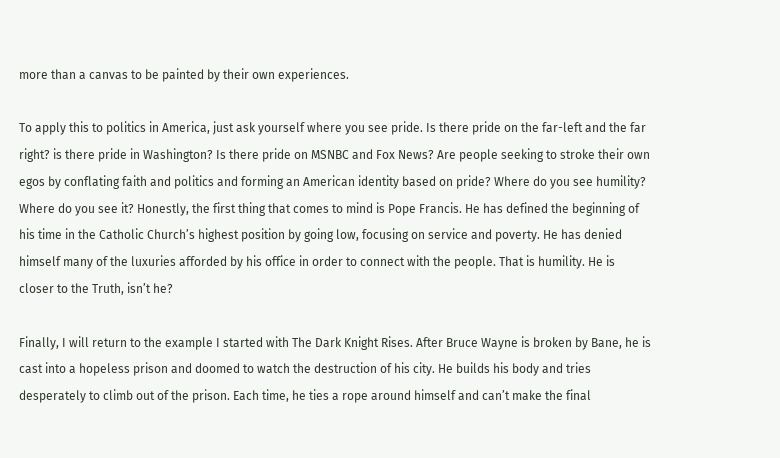more than a canvas to be painted by their own experiences.

To apply this to politics in America, just ask yourself where you see pride. Is there pride on the far-left and the far right? is there pride in Washington? Is there pride on MSNBC and Fox News? Are people seeking to stroke their own egos by conflating faith and politics and forming an American identity based on pride? Where do you see humility? Where do you see it? Honestly, the first thing that comes to mind is Pope Francis. He has defined the beginning of his time in the Catholic Church’s highest position by going low, focusing on service and poverty. He has denied himself many of the luxuries afforded by his office in order to connect with the people. That is humility. He is closer to the Truth, isn’t he?

Finally, I will return to the example I started with The Dark Knight Rises. After Bruce Wayne is broken by Bane, he is cast into a hopeless prison and doomed to watch the destruction of his city. He builds his body and tries desperately to climb out of the prison. Each time, he ties a rope around himself and can’t make the final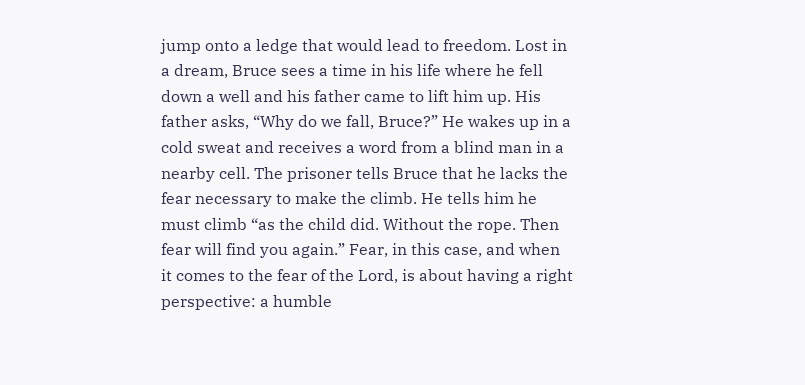jump onto a ledge that would lead to freedom. Lost in a dream, Bruce sees a time in his life where he fell down a well and his father came to lift him up. His father asks, “Why do we fall, Bruce?” He wakes up in a cold sweat and receives a word from a blind man in a nearby cell. The prisoner tells Bruce that he lacks the fear necessary to make the climb. He tells him he must climb “as the child did. Without the rope. Then fear will find you again.” Fear, in this case, and when it comes to the fear of the Lord, is about having a right perspective: a humble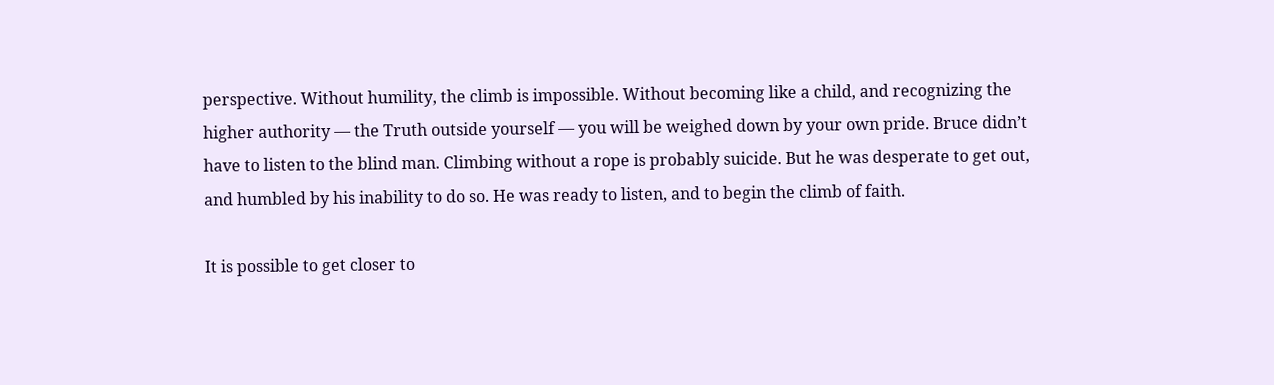perspective. Without humility, the climb is impossible. Without becoming like a child, and recognizing the higher authority — the Truth outside yourself — you will be weighed down by your own pride. Bruce didn’t have to listen to the blind man. Climbing without a rope is probably suicide. But he was desperate to get out, and humbled by his inability to do so. He was ready to listen, and to begin the climb of faith.

It is possible to get closer to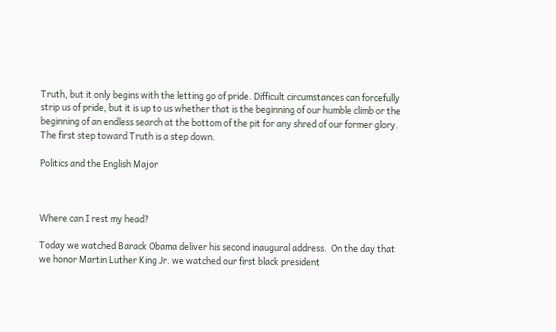Truth, but it only begins with the letting go of pride. Difficult circumstances can forcefully strip us of pride, but it is up to us whether that is the beginning of our humble climb or the beginning of an endless search at the bottom of the pit for any shred of our former glory. The first step toward Truth is a step down.

Politics and the English Major



Where can I rest my head?

Today we watched Barack Obama deliver his second inaugural address.  On the day that we honor Martin Luther King Jr. we watched our first black president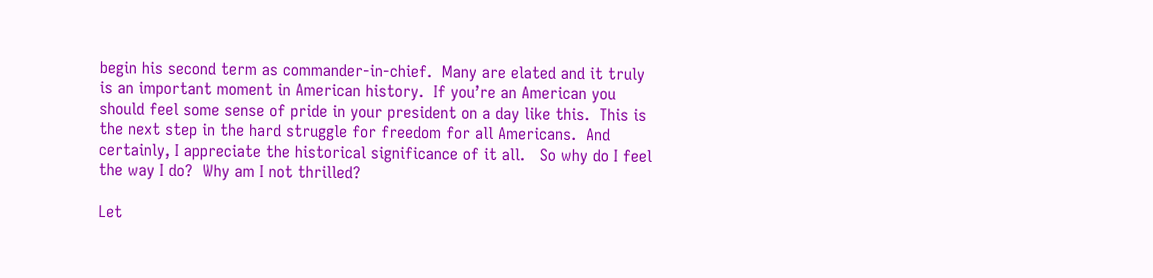begin his second term as commander-in-chief.  Many are elated and it truly is an important moment in American history.  If you’re an American you should feel some sense of pride in your president on a day like this.  This is the next step in the hard struggle for freedom for all Americans.  And certainly, I appreciate the historical significance of it all.   So why do I feel the way I do?  Why am I not thrilled?

Let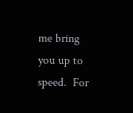me bring you up to speed.  For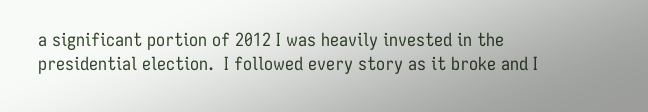a significant portion of 2012 I was heavily invested in the presidential election.  I followed every story as it broke and I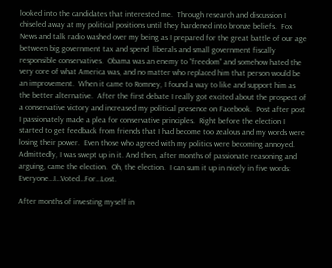looked into the candidates that interested me.  Through research and discussion I chiseled away at my political positions until they hardened into bronze beliefs.  Fox News and talk radio washed over my being as I prepared for the great battle of our age between big government tax and spend  liberals and small government fiscally responsible conservatives.  Obama was an enemy to “freedom” and somehow hated the very core of what America was, and no matter who replaced him that person would be an improvement.  When it came to Romney, I found a way to like and support him as the better alternative.  After the first debate I really got excited about the prospect of a conservative victory and increased my political presence on Facebook.  Post after post I passionately made a plea for conservative principles.  Right before the election I started to get feedback from friends that I had become too zealous and my words were losing their power.  Even those who agreed with my politics were becoming annoyed.  Admittedly, I was swept up in it. And then, after months of passionate reasoning and arguing, came the election.  Oh, the election.  I can sum it up in nicely in five words: Everyone…I…Voted…For…Lost.

After months of investing myself in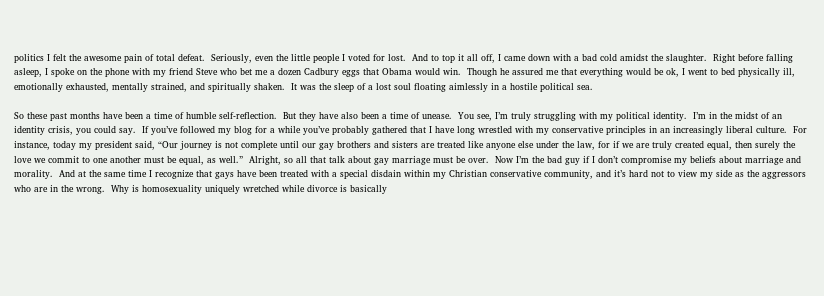politics I felt the awesome pain of total defeat.  Seriously, even the little people I voted for lost.  And to top it all off, I came down with a bad cold amidst the slaughter.  Right before falling asleep, I spoke on the phone with my friend Steve who bet me a dozen Cadbury eggs that Obama would win.  Though he assured me that everything would be ok, I went to bed physically ill, emotionally exhausted, mentally strained, and spiritually shaken.  It was the sleep of a lost soul floating aimlessly in a hostile political sea.

So these past months have been a time of humble self-reflection.  But they have also been a time of unease.  You see, I’m truly struggling with my political identity.  I’m in the midst of an identity crisis, you could say.  If you’ve followed my blog for a while you’ve probably gathered that I have long wrestled with my conservative principles in an increasingly liberal culture.  For instance, today my president said, “Our journey is not complete until our gay brothers and sisters are treated like anyone else under the law, for if we are truly created equal, then surely the love we commit to one another must be equal, as well.”  Alright, so all that talk about gay marriage must be over.  Now I’m the bad guy if I don’t compromise my beliefs about marriage and morality.  And at the same time I recognize that gays have been treated with a special disdain within my Christian conservative community, and it’s hard not to view my side as the aggressors who are in the wrong.  Why is homosexuality uniquely wretched while divorce is basically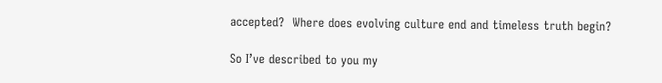accepted?  Where does evolving culture end and timeless truth begin?

So I’ve described to you my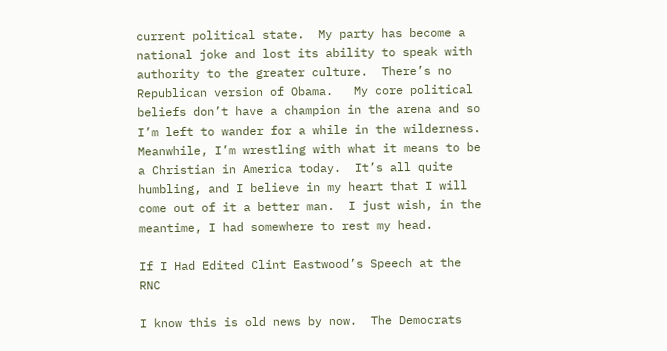current political state.  My party has become a national joke and lost its ability to speak with authority to the greater culture.  There’s no Republican version of Obama.   My core political beliefs don’t have a champion in the arena and so I’m left to wander for a while in the wilderness.  Meanwhile, I’m wrestling with what it means to be a Christian in America today.  It’s all quite humbling, and I believe in my heart that I will come out of it a better man.  I just wish, in the meantime, I had somewhere to rest my head.

If I Had Edited Clint Eastwood’s Speech at the RNC

I know this is old news by now.  The Democrats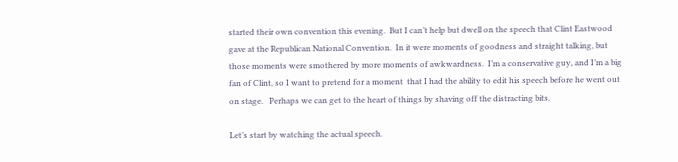started their own convention this evening.  But I can’t help but dwell on the speech that Clint Eastwood gave at the Republican National Convention.  In it were moments of goodness and straight talking, but those moments were smothered by more moments of awkwardness.  I’m a conservative guy, and I’m a big fan of Clint, so I want to pretend for a moment  that I had the ability to edit his speech before he went out on stage.   Perhaps we can get to the heart of things by shaving off the distracting bits.

Let’s start by watching the actual speech.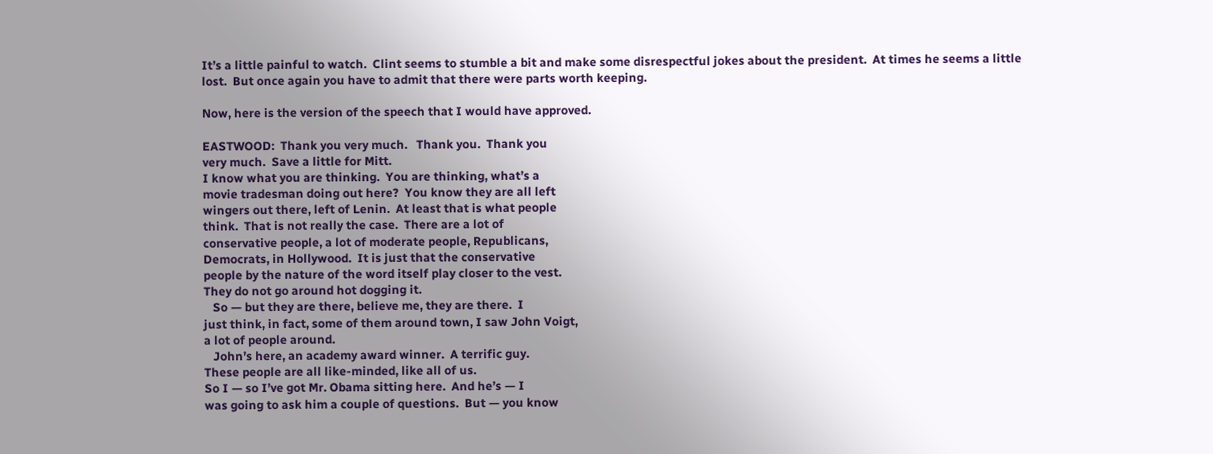It’s a little painful to watch.  Clint seems to stumble a bit and make some disrespectful jokes about the president.  At times he seems a little lost.  But once again you have to admit that there were parts worth keeping.

Now, here is the version of the speech that I would have approved.

EASTWOOD:  Thank you very much.   Thank you.  Thank you
very much.  Save a little for Mitt.
I know what you are thinking.  You are thinking, what’s a
movie tradesman doing out here?  You know they are all left
wingers out there, left of Lenin.  At least that is what people
think.  That is not really the case.  There are a lot of
conservative people, a lot of moderate people, Republicans,
Democrats, in Hollywood.  It is just that the conservative
people by the nature of the word itself play closer to the vest.
They do not go around hot dogging it.
   So — but they are there, believe me, they are there.  I
just think, in fact, some of them around town, I saw John Voigt,
a lot of people around.
   John’s here, an academy award winner.  A terrific guy.
These people are all like-minded, like all of us.
So I — so I’ve got Mr. Obama sitting here.  And he’s — I
was going to ask him a couple of questions.  But — you know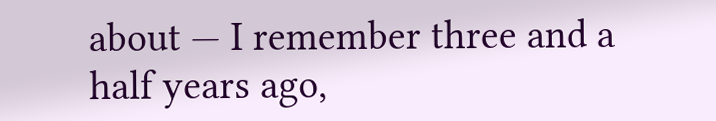about — I remember three and a half years ago,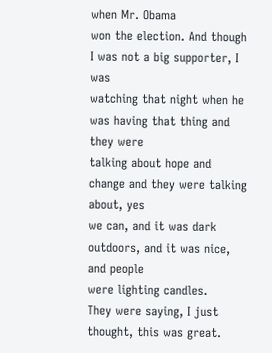when Mr. Obama
won the election. And though I was not a big supporter, I was
watching that night when he was having that thing and they were
talking about hope and change and they were talking about, yes
we can, and it was dark outdoors, and it was nice, and people
were lighting candles.
They were saying, I just thought, this was great.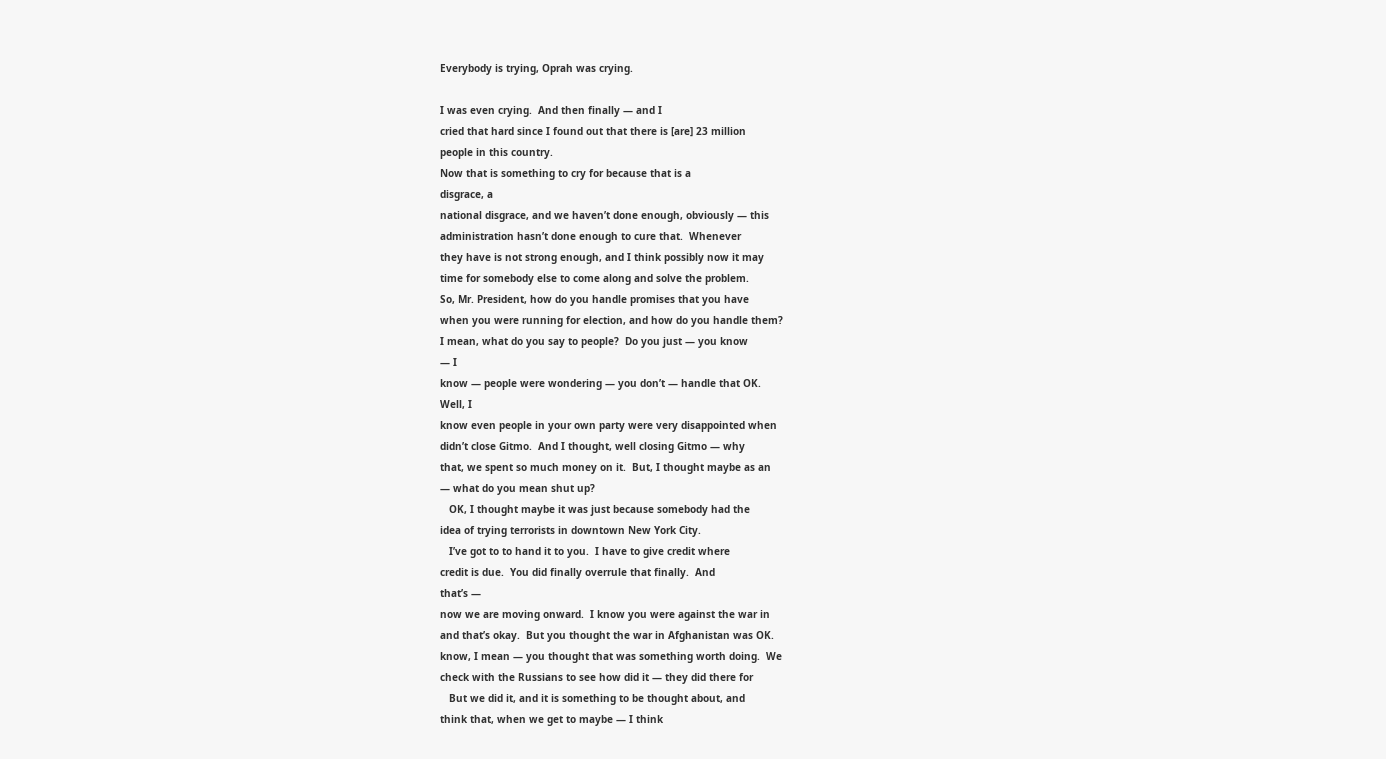Everybody is trying, Oprah was crying.

I was even crying.  And then finally — and I
cried that hard since I found out that there is [are] 23 million
people in this country.
Now that is something to cry for because that is a
disgrace, a
national disgrace, and we haven’t done enough, obviously — this
administration hasn’t done enough to cure that.  Whenever
they have is not strong enough, and I think possibly now it may
time for somebody else to come along and solve the problem.
So, Mr. President, how do you handle promises that you have
when you were running for election, and how do you handle them?
I mean, what do you say to people?  Do you just — you know
— I
know — people were wondering — you don’t — handle that OK.
Well, I
know even people in your own party were very disappointed when
didn’t close Gitmo.  And I thought, well closing Gitmo — why
that, we spent so much money on it.  But, I thought maybe as an
— what do you mean shut up?
   OK, I thought maybe it was just because somebody had the
idea of trying terrorists in downtown New York City.
   I’ve got to to hand it to you.  I have to give credit where
credit is due.  You did finally overrule that finally.  And
that’s —
now we are moving onward.  I know you were against the war in
and that’s okay.  But you thought the war in Afghanistan was OK.
know, I mean — you thought that was something worth doing.  We
check with the Russians to see how did it — they did there for
   But we did it, and it is something to be thought about, and
think that, when we get to maybe — I think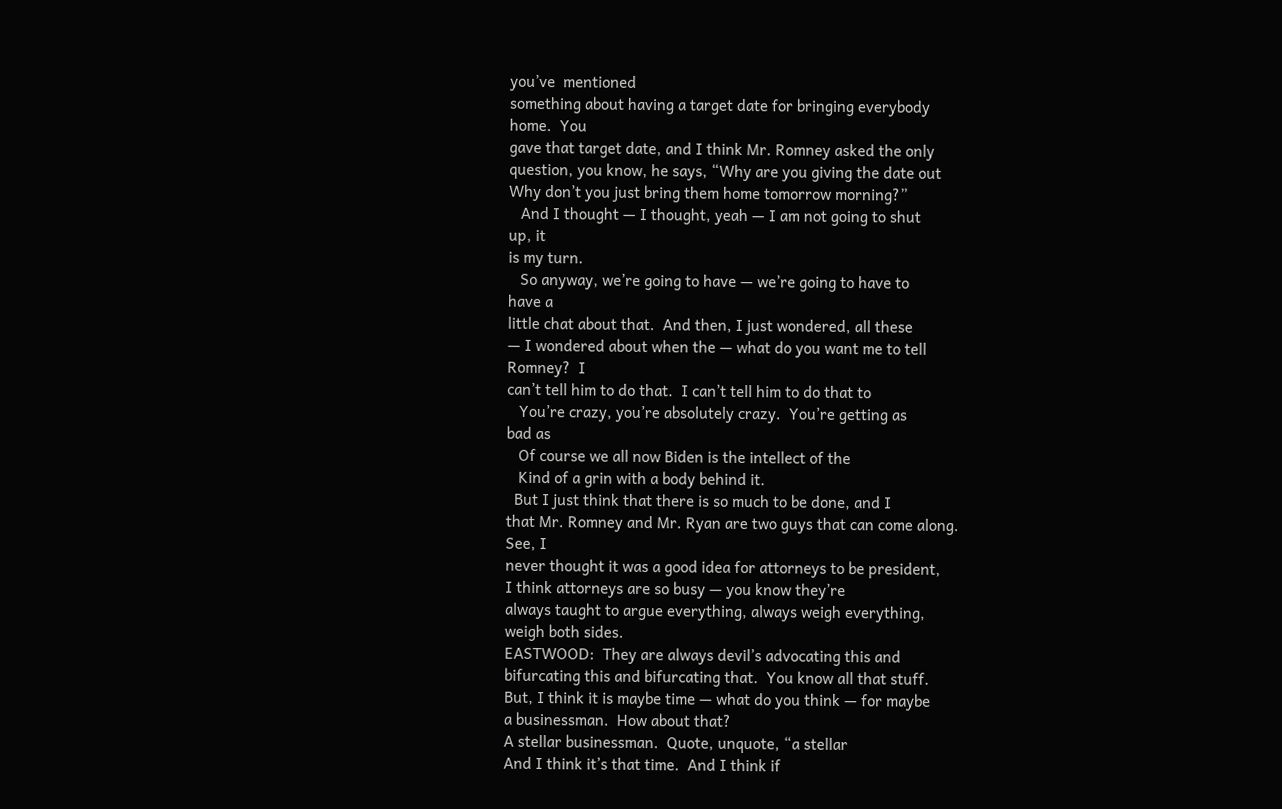you’ve  mentioned
something about having a target date for bringing everybody
home.  You
gave that target date, and I think Mr. Romney asked the only
question, you know, he says, “Why are you giving the date out
Why don’t you just bring them home tomorrow morning?”
   And I thought — I thought, yeah — I am not going to shut
up, it
is my turn.
   So anyway, we’re going to have — we’re going to have to
have a
little chat about that.  And then, I just wondered, all these
— I wondered about when the — what do you want me to tell
Romney?  I
can’t tell him to do that.  I can’t tell him to do that to
   You’re crazy, you’re absolutely crazy.  You’re getting as
bad as
   Of course we all now Biden is the intellect of the
   Kind of a grin with a body behind it.
  But I just think that there is so much to be done, and I
that Mr. Romney and Mr. Ryan are two guys that can come along.
See, I
never thought it was a good idea for attorneys to be president,
I think attorneys are so busy — you know they’re
always taught to argue everything, always weigh everything,
weigh both sides.
EASTWOOD:  They are always devil’s advocating this and
bifurcating this and bifurcating that.  You know all that stuff.
But, I think it is maybe time — what do you think — for maybe
a businessman.  How about that?
A stellar businessman.  Quote, unquote, “a stellar
And I think it’s that time.  And I think if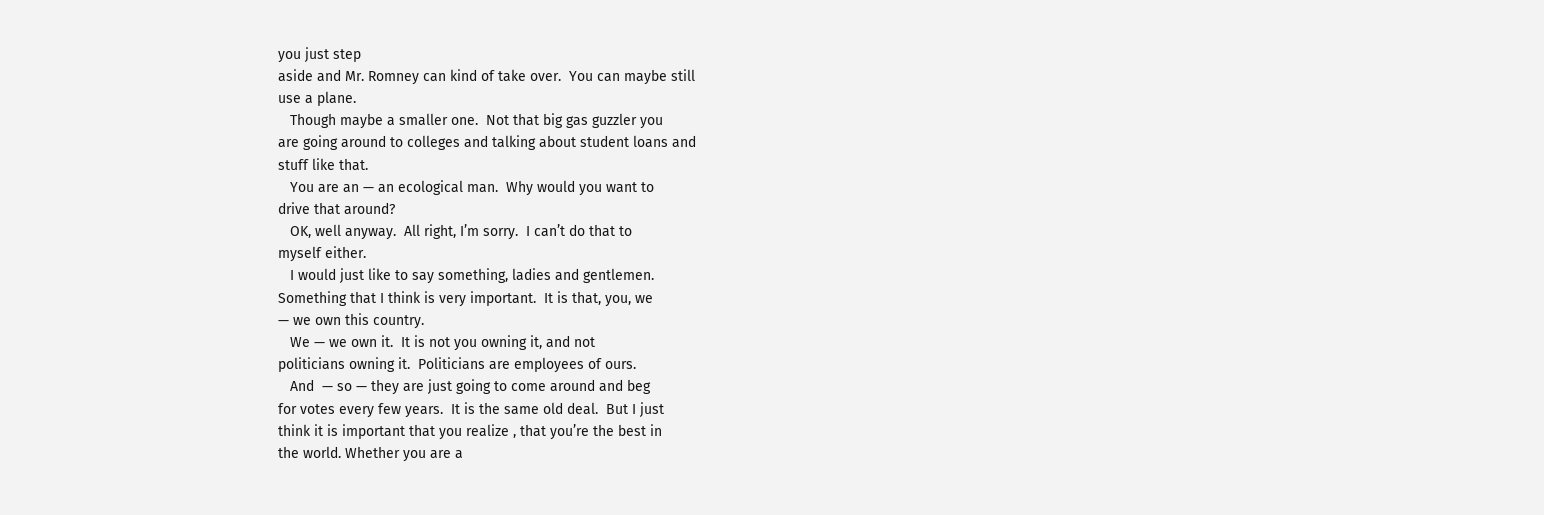you just step
aside and Mr. Romney can kind of take over.  You can maybe still
use a plane.
   Though maybe a smaller one.  Not that big gas guzzler you
are going around to colleges and talking about student loans and
stuff like that.
   You are an — an ecological man.  Why would you want to
drive that around?
   OK, well anyway.  All right, I’m sorry.  I can’t do that to
myself either.
   I would just like to say something, ladies and gentlemen.
Something that I think is very important.  It is that, you, we
— we own this country.
   We — we own it.  It is not you owning it, and not
politicians owning it.  Politicians are employees of ours.
   And  — so — they are just going to come around and beg
for votes every few years.  It is the same old deal.  But I just
think it is important that you realize , that you’re the best in
the world. Whether you are a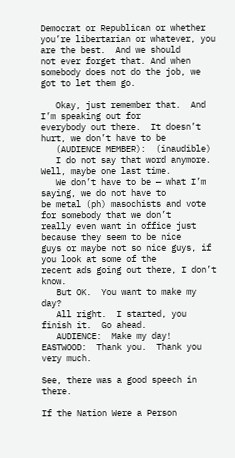Democrat or Republican or whether
you’re libertarian or whatever, you are the best.  And we should
not ever forget that. And when somebody does not do the job, we
got to let them go.

   Okay, just remember that.  And I’m speaking out for
everybody out there.  It doesn’t hurt, we don’t have to be
   (AUDIENCE MEMBER):  (inaudible)
   I do not say that word anymore.  Well, maybe one last time.
   We don’t have to be — what I’m saying, we do not have to
be metal (ph) masochists and vote for somebody that we don’t
really even want in office just because they seem to be nice
guys or maybe not so nice guys, if you look at some of the
recent ads going out there, I don’t know.
   But OK.  You want to make my day?
   All right.  I started, you finish it.  Go ahead.
   AUDIENCE:  Make my day!
EASTWOOD:  Thank you.  Thank you very much.

See, there was a good speech in there.

If the Nation Were a Person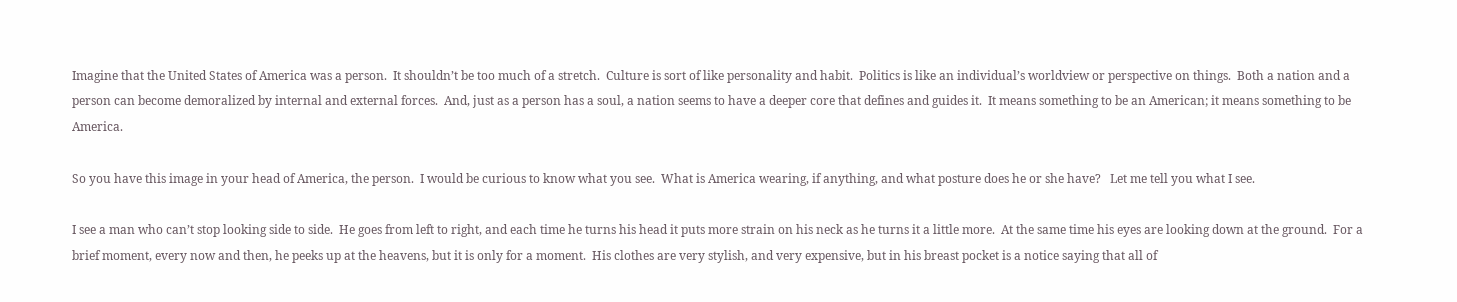Imagine that the United States of America was a person.  It shouldn’t be too much of a stretch.  Culture is sort of like personality and habit.  Politics is like an individual’s worldview or perspective on things.  Both a nation and a person can become demoralized by internal and external forces.  And, just as a person has a soul, a nation seems to have a deeper core that defines and guides it.  It means something to be an American; it means something to be America.

So you have this image in your head of America, the person.  I would be curious to know what you see.  What is America wearing, if anything, and what posture does he or she have?   Let me tell you what I see.

I see a man who can’t stop looking side to side.  He goes from left to right, and each time he turns his head it puts more strain on his neck as he turns it a little more.  At the same time his eyes are looking down at the ground.  For a brief moment, every now and then, he peeks up at the heavens, but it is only for a moment.  His clothes are very stylish, and very expensive, but in his breast pocket is a notice saying that all of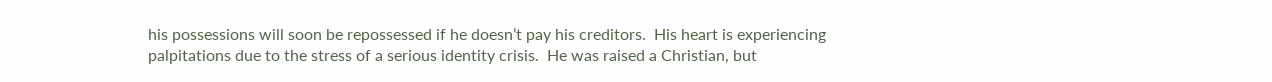his possessions will soon be repossessed if he doesn’t pay his creditors.  His heart is experiencing palpitations due to the stress of a serious identity crisis.  He was raised a Christian, but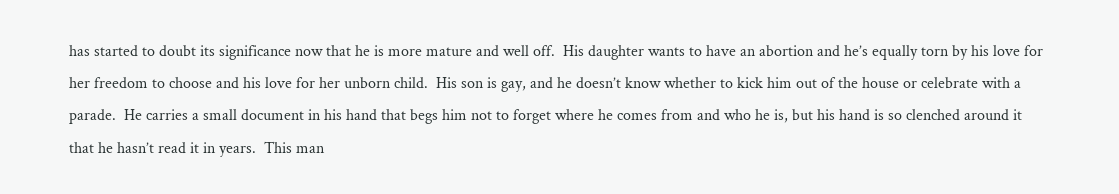has started to doubt its significance now that he is more mature and well off.  His daughter wants to have an abortion and he’s equally torn by his love for her freedom to choose and his love for her unborn child.  His son is gay, and he doesn’t know whether to kick him out of the house or celebrate with a parade.  He carries a small document in his hand that begs him not to forget where he comes from and who he is, but his hand is so clenched around it that he hasn’t read it in years.  This man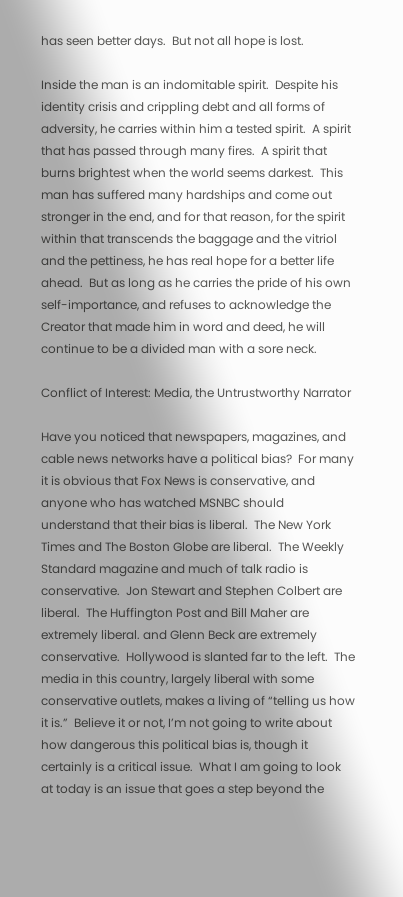has seen better days.  But not all hope is lost.

Inside the man is an indomitable spirit.  Despite his identity crisis and crippling debt and all forms of adversity, he carries within him a tested spirit.  A spirit that has passed through many fires.  A spirit that burns brightest when the world seems darkest.  This man has suffered many hardships and come out stronger in the end, and for that reason, for the spirit within that transcends the baggage and the vitriol and the pettiness, he has real hope for a better life ahead.  But as long as he carries the pride of his own self-importance, and refuses to acknowledge the Creator that made him in word and deed, he will continue to be a divided man with a sore neck.

Conflict of Interest: Media, the Untrustworthy Narrator

Have you noticed that newspapers, magazines, and cable news networks have a political bias?  For many it is obvious that Fox News is conservative, and anyone who has watched MSNBC should understand that their bias is liberal.  The New York Times and The Boston Globe are liberal.  The Weekly Standard magazine and much of talk radio is conservative.  Jon Stewart and Stephen Colbert are liberal.  The Huffington Post and Bill Maher are extremely liberal. and Glenn Beck are extremely conservative.  Hollywood is slanted far to the left.  The media in this country, largely liberal with some conservative outlets, makes a living of “telling us how it is.”  Believe it or not, I’m not going to write about how dangerous this political bias is, though it certainly is a critical issue.  What I am going to look at today is an issue that goes a step beyond the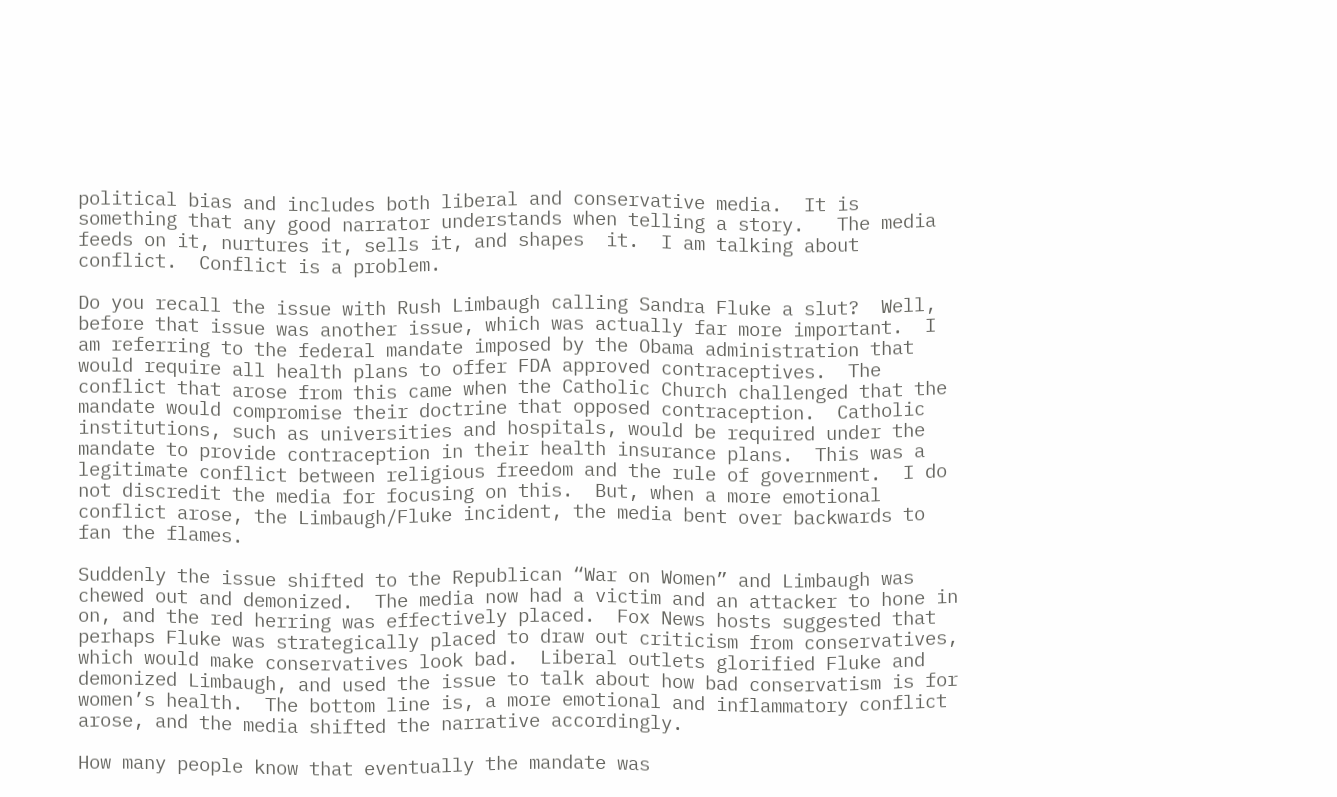political bias and includes both liberal and conservative media.  It is something that any good narrator understands when telling a story.   The media feeds on it, nurtures it, sells it, and shapes  it.  I am talking about conflict.  Conflict is a problem.

Do you recall the issue with Rush Limbaugh calling Sandra Fluke a slut?  Well, before that issue was another issue, which was actually far more important.  I am referring to the federal mandate imposed by the Obama administration that would require all health plans to offer FDA approved contraceptives.  The conflict that arose from this came when the Catholic Church challenged that the mandate would compromise their doctrine that opposed contraception.  Catholic institutions, such as universities and hospitals, would be required under the mandate to provide contraception in their health insurance plans.  This was a legitimate conflict between religious freedom and the rule of government.  I do not discredit the media for focusing on this.  But, when a more emotional conflict arose, the Limbaugh/Fluke incident, the media bent over backwards to fan the flames.

Suddenly the issue shifted to the Republican “War on Women” and Limbaugh was chewed out and demonized.  The media now had a victim and an attacker to hone in on, and the red herring was effectively placed.  Fox News hosts suggested that perhaps Fluke was strategically placed to draw out criticism from conservatives, which would make conservatives look bad.  Liberal outlets glorified Fluke and demonized Limbaugh, and used the issue to talk about how bad conservatism is for women’s health.  The bottom line is, a more emotional and inflammatory conflict arose, and the media shifted the narrative accordingly.

How many people know that eventually the mandate was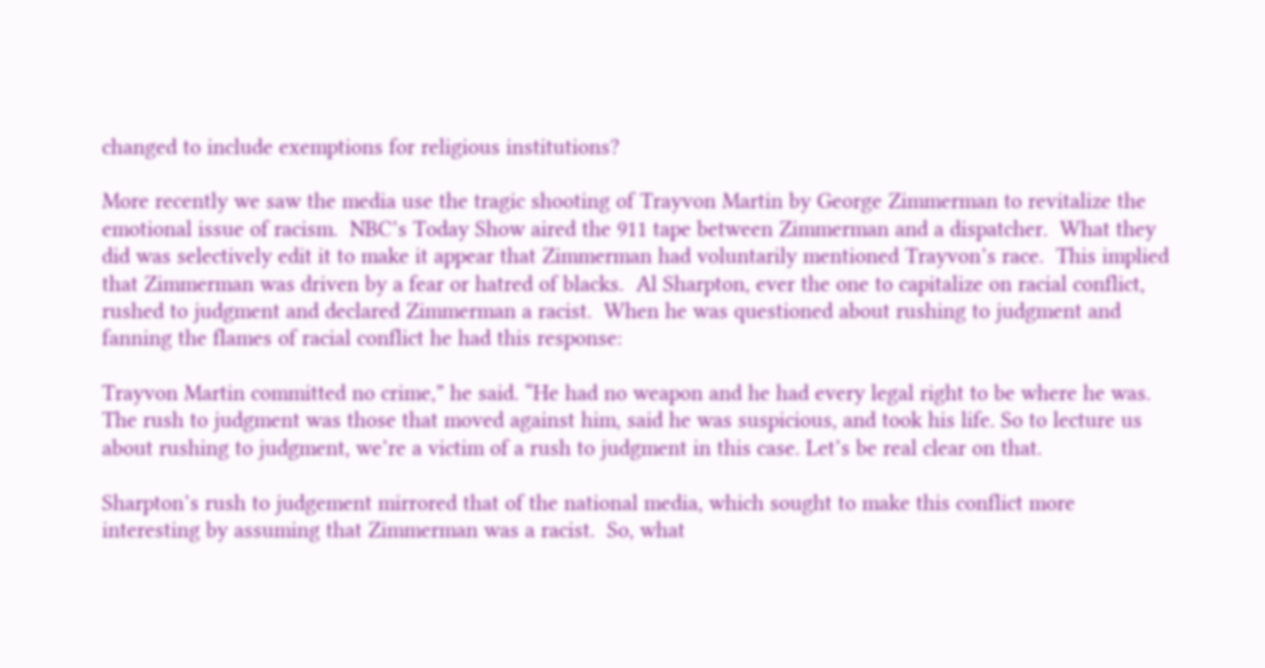changed to include exemptions for religious institutions?

More recently we saw the media use the tragic shooting of Trayvon Martin by George Zimmerman to revitalize the emotional issue of racism.  NBC’s Today Show aired the 911 tape between Zimmerman and a dispatcher.  What they did was selectively edit it to make it appear that Zimmerman had voluntarily mentioned Trayvon’s race.  This implied that Zimmerman was driven by a fear or hatred of blacks.  Al Sharpton, ever the one to capitalize on racial conflict, rushed to judgment and declared Zimmerman a racist.  When he was questioned about rushing to judgment and fanning the flames of racial conflict he had this response:

Trayvon Martin committed no crime,” he said. “He had no weapon and he had every legal right to be where he was. The rush to judgment was those that moved against him, said he was suspicious, and took his life. So to lecture us about rushing to judgment, we’re a victim of a rush to judgment in this case. Let’s be real clear on that.

Sharpton’s rush to judgement mirrored that of the national media, which sought to make this conflict more interesting by assuming that Zimmerman was a racist.  So, what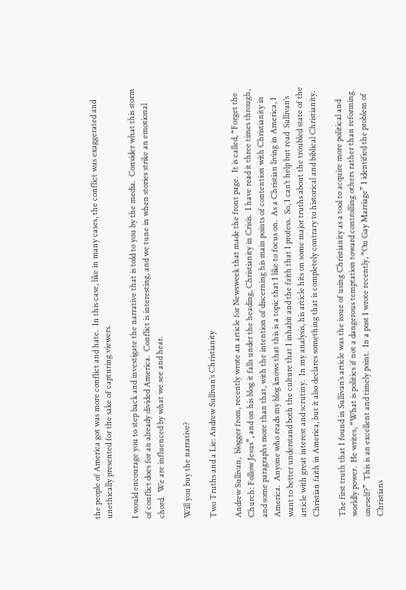the people of America got was more conflict and hate.  In this case, like in many cases, the conflict was exaggerated and unethically presented for the sake of capturing viewers.

I would encourage you to step back and investigate the narrative that is told to you by the media.  Consider what this storm of conflict does for an already divided America.  Conflict is interesting, and we tune in when stories strike an emotional chord.  We are influenced by what we see and hear.

Will you buy the narrative?

Two Truths and a Lie: Andrew Sullivan’s Christianity

Andrew Sullivan,  blogger from, recently wrote an article for Newsweek that made the front page.  It is called, “Forget the Church: Follow Jesus”, and on his blog it falls under the heading, Christianity in Crisis.  I have read it three times through, and some paragraphs more than that, with the intention of discerning his main points of contention with Christianity in America.  Anyone who reads my blog knows that this is a topic that I like to focus on.  As a Christian living in America, I want to better understand both the culture that I inhabit and the faith that I profess.  So, I can’t help but read  Sullivan’s article with great interest and scrutiny.  In my analysis, his article hits on some major truths about the troubled state of the Christian faith in America, but it also declares something that is completely contrary to historical and biblical Christianity.

The first truth that I found in Sullivan’s article was the issue of using Christianity as a tool to acquire more political and worldly power.  He writes, “What is politics if not a dangerous temptation toward controlling others rather than reforming oneself?”  This is an excellent and timely point.  In a post I wrote recently, “On Gay Marriage” I identified the problem of Christians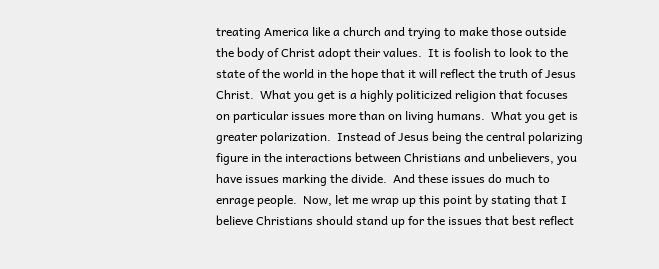treating America like a church and trying to make those outside the body of Christ adopt their values.  It is foolish to look to the state of the world in the hope that it will reflect the truth of Jesus Christ.  What you get is a highly politicized religion that focuses on particular issues more than on living humans.  What you get is greater polarization.  Instead of Jesus being the central polarizing figure in the interactions between Christians and unbelievers, you have issues marking the divide.  And these issues do much to enrage people.  Now, let me wrap up this point by stating that I believe Christians should stand up for the issues that best reflect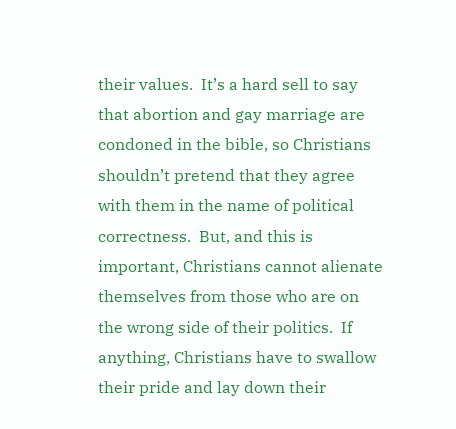their values.  It’s a hard sell to say that abortion and gay marriage are condoned in the bible, so Christians shouldn’t pretend that they agree with them in the name of political correctness.  But, and this is important, Christians cannot alienate themselves from those who are on the wrong side of their politics.  If anything, Christians have to swallow their pride and lay down their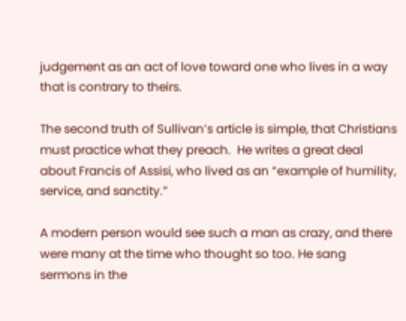judgement as an act of love toward one who lives in a way that is contrary to theirs.

The second truth of Sullivan’s article is simple, that Christians must practice what they preach.  He writes a great deal about Francis of Assisi, who lived as an “example of humility, service, and sanctity.”

A modern person would see such a man as crazy, and there were many at the time who thought so too. He sang sermons in the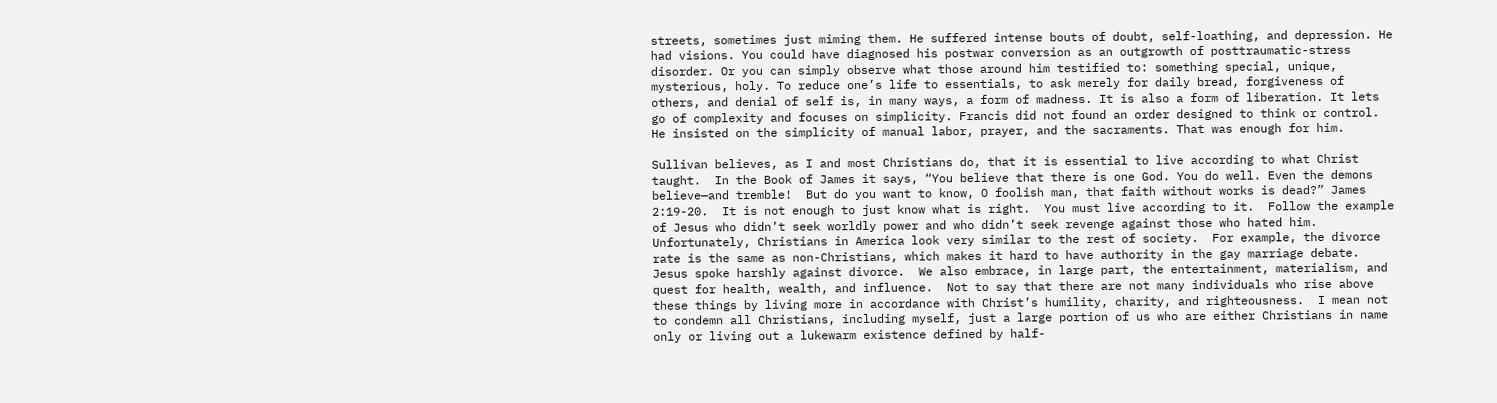streets, sometimes just miming them. He suffered intense bouts of doubt, self-loathing, and depression. He had visions. You could have diagnosed his postwar conversion as an outgrowth of posttraumatic-stress disorder. Or you can simply observe what those around him testified to: something special, unique, mysterious, holy. To reduce one’s life to essentials, to ask merely for daily bread, forgiveness of others, and denial of self is, in many ways, a form of madness. It is also a form of liberation. It lets go of complexity and focuses on simplicity. Francis did not found an order designed to think or control. He insisted on the simplicity of manual labor, prayer, and the sacraments. That was enough for him.

Sullivan believes, as I and most Christians do, that it is essential to live according to what Christ taught.  In the Book of James it says, “You believe that there is one God. You do well. Even the demons believe—and tremble!  But do you want to know, O foolish man, that faith without works is dead?” James 2:19-20.  It is not enough to just know what is right.  You must live according to it.  Follow the example of Jesus who didn’t seek worldly power and who didn’t seek revenge against those who hated him.  Unfortunately, Christians in America look very similar to the rest of society.  For example, the divorce rate is the same as non-Christians, which makes it hard to have authority in the gay marriage debate.  Jesus spoke harshly against divorce.  We also embrace, in large part, the entertainment, materialism, and quest for health, wealth, and influence.  Not to say that there are not many individuals who rise above these things by living more in accordance with Christ’s humility, charity, and righteousness.  I mean not to condemn all Christians, including myself, just a large portion of us who are either Christians in name only or living out a lukewarm existence defined by half-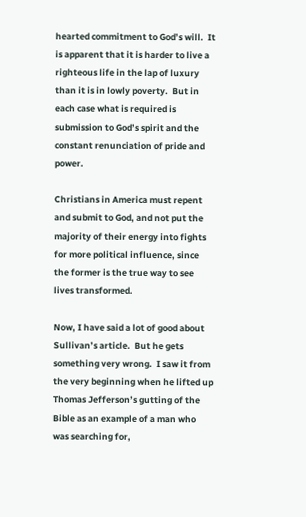hearted commitment to God’s will.  It is apparent that it is harder to live a righteous life in the lap of luxury than it is in lowly poverty.  But in each case what is required is submission to God’s spirit and the constant renunciation of pride and power.

Christians in America must repent and submit to God, and not put the majority of their energy into fights for more political influence, since the former is the true way to see lives transformed.

Now, I have said a lot of good about Sullivan’s article.  But he gets something very wrong.  I saw it from the very beginning when he lifted up Thomas Jefferson’s gutting of the Bible as an example of a man who was searching for,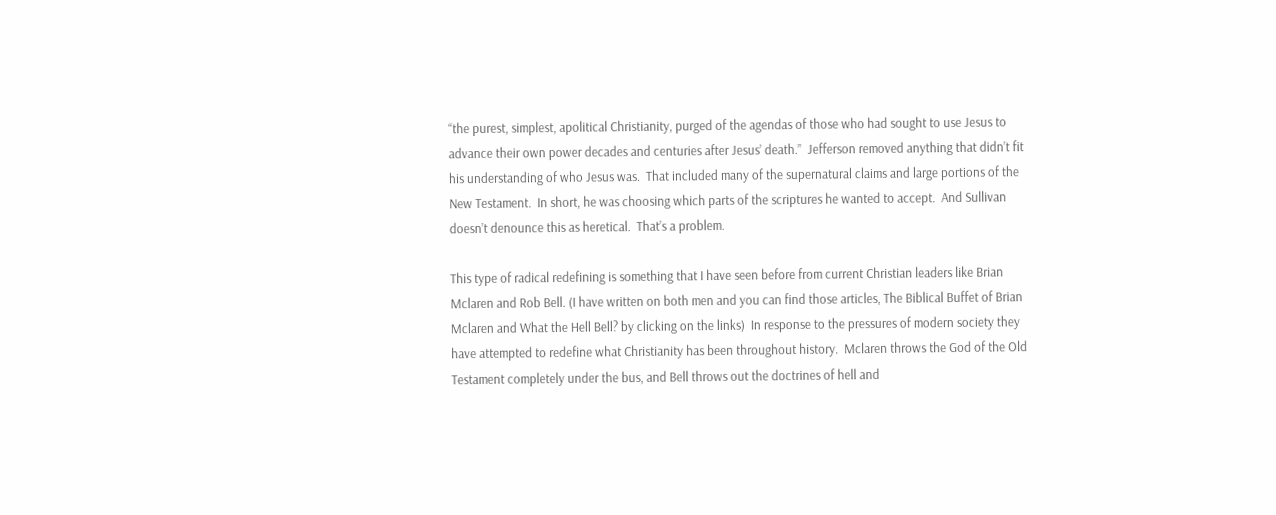“the purest, simplest, apolitical Christianity, purged of the agendas of those who had sought to use Jesus to advance their own power decades and centuries after Jesus’ death.”  Jefferson removed anything that didn’t fit his understanding of who Jesus was.  That included many of the supernatural claims and large portions of the New Testament.  In short, he was choosing which parts of the scriptures he wanted to accept.  And Sullivan doesn’t denounce this as heretical.  That’s a problem.

This type of radical redefining is something that I have seen before from current Christian leaders like Brian Mclaren and Rob Bell. (I have written on both men and you can find those articles, The Biblical Buffet of Brian Mclaren and What the Hell Bell? by clicking on the links)  In response to the pressures of modern society they have attempted to redefine what Christianity has been throughout history.  Mclaren throws the God of the Old Testament completely under the bus, and Bell throws out the doctrines of hell and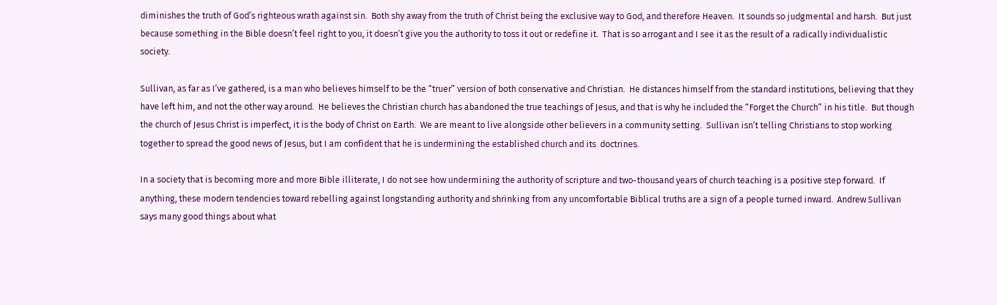diminishes the truth of God’s righteous wrath against sin.  Both shy away from the truth of Christ being the exclusive way to God, and therefore Heaven.  It sounds so judgmental and harsh.  But just because something in the Bible doesn’t feel right to you, it doesn’t give you the authority to toss it out or redefine it.  That is so arrogant and I see it as the result of a radically individualistic society.

Sullivan, as far as I’ve gathered, is a man who believes himself to be the “truer” version of both conservative and Christian.  He distances himself from the standard institutions, believing that they have left him, and not the other way around.  He believes the Christian church has abandoned the true teachings of Jesus, and that is why he included the “Forget the Church” in his title.  But though the church of Jesus Christ is imperfect, it is the body of Christ on Earth.  We are meant to live alongside other believers in a community setting.  Sullivan isn’t telling Christians to stop working together to spread the good news of Jesus, but I am confident that he is undermining the established church and its  doctrines.

In a society that is becoming more and more Bible illiterate, I do not see how undermining the authority of scripture and two-thousand years of church teaching is a positive step forward.  If anything, these modern tendencies toward rebelling against longstanding authority and shrinking from any uncomfortable Biblical truths are a sign of a people turned inward.  Andrew Sullivan says many good things about what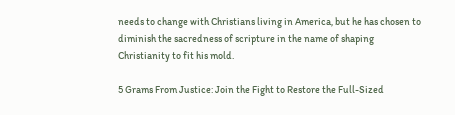needs to change with Christians living in America, but he has chosen to diminish the sacredness of scripture in the name of shaping Christianity to fit his mold.

5 Grams From Justice: Join the Fight to Restore the Full-Sized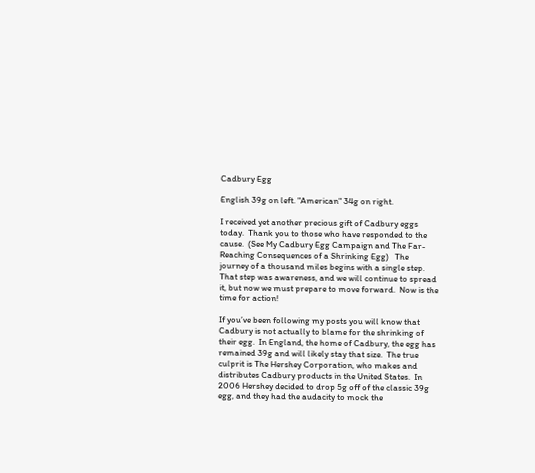Cadbury Egg

English 39g on left. "American" 34g on right.

I received yet another precious gift of Cadbury eggs today.  Thank you to those who have responded to the cause.  (See My Cadbury Egg Campaign and The Far-Reaching Consequences of a Shrinking Egg)   The journey of a thousand miles begins with a single step.  That step was awareness, and we will continue to spread it, but now we must prepare to move forward.  Now is the time for action!

If you’ve been following my posts you will know that Cadbury is not actually to blame for the shrinking of their egg.  In England, the home of Cadbury, the egg has remained 39g and will likely stay that size.  The true culprit is The Hershey Corporation, who makes and distributes Cadbury products in the United States.  In 2006 Hershey decided to drop 5g off of the classic 39g egg, and they had the audacity to mock the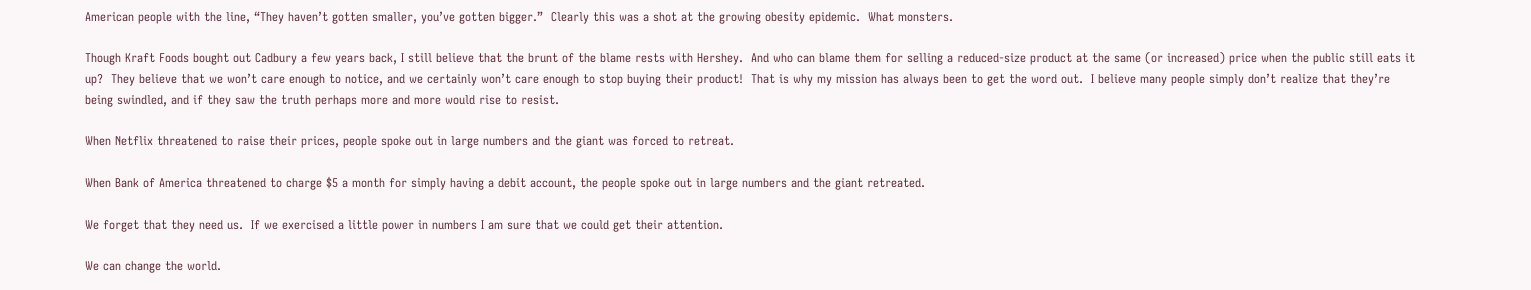American people with the line, “They haven’t gotten smaller, you’ve gotten bigger.”  Clearly this was a shot at the growing obesity epidemic.  What monsters.

Though Kraft Foods bought out Cadbury a few years back, I still believe that the brunt of the blame rests with Hershey.  And who can blame them for selling a reduced-size product at the same (or increased) price when the public still eats it up?  They believe that we won’t care enough to notice, and we certainly won’t care enough to stop buying their product!  That is why my mission has always been to get the word out.  I believe many people simply don’t realize that they’re being swindled, and if they saw the truth perhaps more and more would rise to resist.

When Netflix threatened to raise their prices, people spoke out in large numbers and the giant was forced to retreat.

When Bank of America threatened to charge $5 a month for simply having a debit account, the people spoke out in large numbers and the giant retreated.

We forget that they need us.  If we exercised a little power in numbers I am sure that we could get their attention.

We can change the world.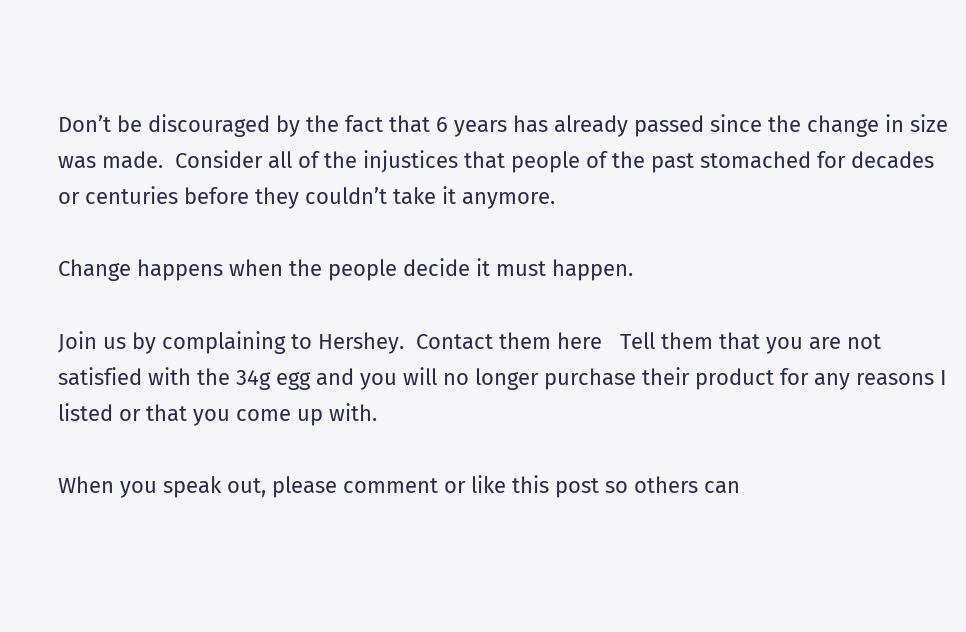Don’t be discouraged by the fact that 6 years has already passed since the change in size was made.  Consider all of the injustices that people of the past stomached for decades or centuries before they couldn’t take it anymore.

Change happens when the people decide it must happen.

Join us by complaining to Hershey.  Contact them here   Tell them that you are not satisfied with the 34g egg and you will no longer purchase their product for any reasons I listed or that you come up with.

When you speak out, please comment or like this post so others can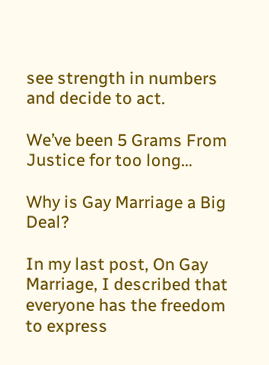see strength in numbers and decide to act.

We’ve been 5 Grams From Justice for too long…

Why is Gay Marriage a Big Deal?

In my last post, On Gay Marriage, I described that everyone has the freedom to express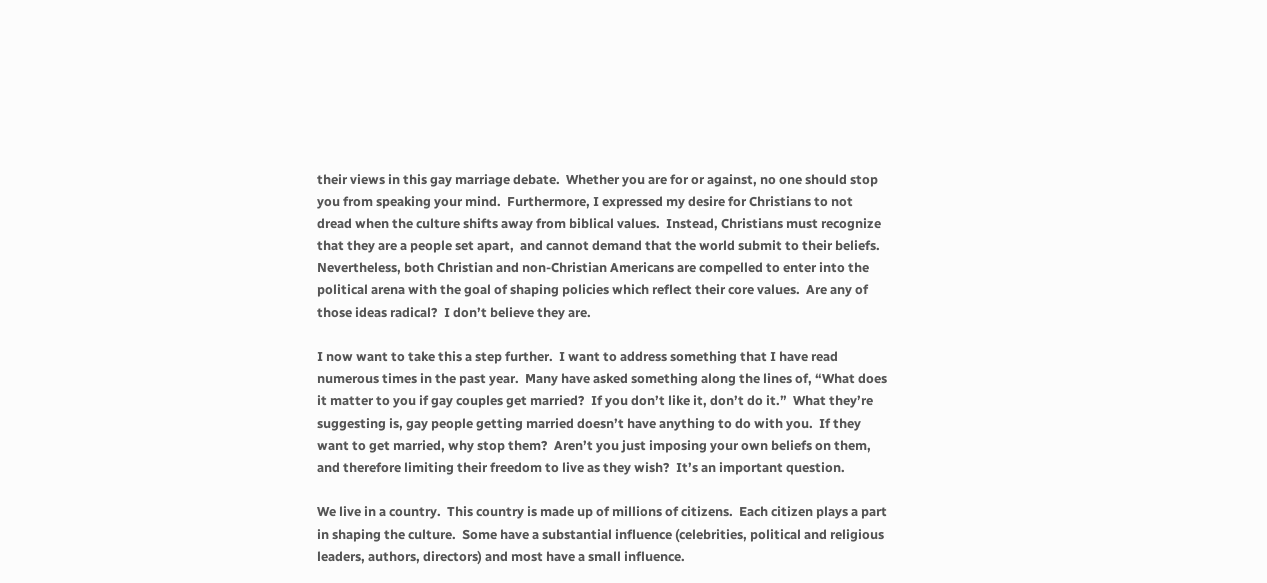their views in this gay marriage debate.  Whether you are for or against, no one should stop you from speaking your mind.  Furthermore, I expressed my desire for Christians to not dread when the culture shifts away from biblical values.  Instead, Christians must recognize that they are a people set apart,  and cannot demand that the world submit to their beliefs.  Nevertheless, both Christian and non-Christian Americans are compelled to enter into the political arena with the goal of shaping policies which reflect their core values.  Are any of those ideas radical?  I don’t believe they are.

I now want to take this a step further.  I want to address something that I have read numerous times in the past year.  Many have asked something along the lines of, “What does it matter to you if gay couples get married?  If you don’t like it, don’t do it.”  What they’re suggesting is, gay people getting married doesn’t have anything to do with you.  If they want to get married, why stop them?  Aren’t you just imposing your own beliefs on them, and therefore limiting their freedom to live as they wish?  It’s an important question.

We live in a country.  This country is made up of millions of citizens.  Each citizen plays a part in shaping the culture.  Some have a substantial influence (celebrities, political and religious leaders, authors, directors) and most have a small influence.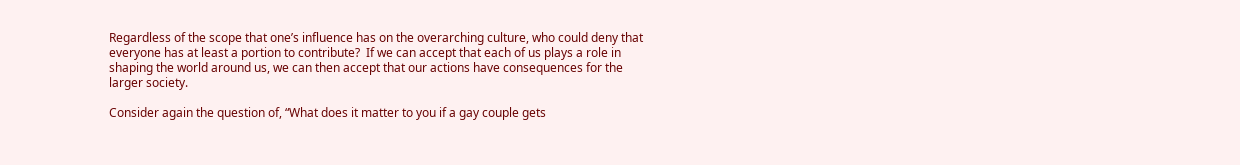Regardless of the scope that one’s influence has on the overarching culture, who could deny that everyone has at least a portion to contribute?  If we can accept that each of us plays a role in shaping the world around us, we can then accept that our actions have consequences for the larger society.

Consider again the question of, “What does it matter to you if a gay couple gets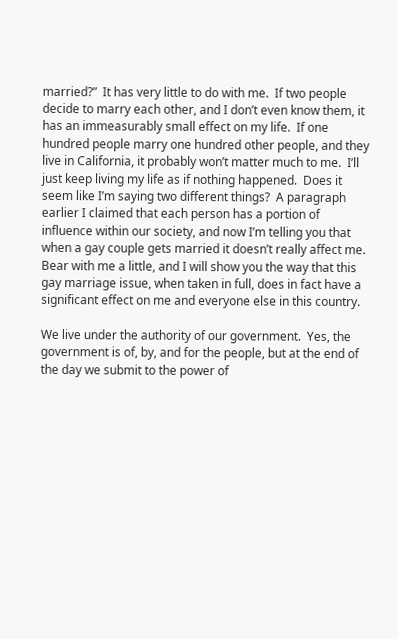married?”  It has very little to do with me.  If two people decide to marry each other, and I don’t even know them, it has an immeasurably small effect on my life.  If one hundred people marry one hundred other people, and they live in California, it probably won’t matter much to me.  I’ll just keep living my life as if nothing happened.  Does it seem like I’m saying two different things?  A paragraph earlier I claimed that each person has a portion of influence within our society, and now I’m telling you that when a gay couple gets married it doesn’t really affect me.  Bear with me a little, and I will show you the way that this gay marriage issue, when taken in full, does in fact have a significant effect on me and everyone else in this country.

We live under the authority of our government.  Yes, the government is of, by, and for the people, but at the end of the day we submit to the power of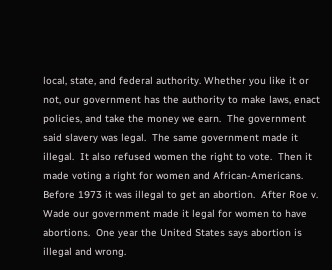local, state, and federal authority. Whether you like it or not, our government has the authority to make laws, enact policies, and take the money we earn.  The government said slavery was legal.  The same government made it illegal.  It also refused women the right to vote.  Then it made voting a right for women and African-Americans.  Before 1973 it was illegal to get an abortion.  After Roe v. Wade our government made it legal for women to have abortions.  One year the United States says abortion is illegal and wrong.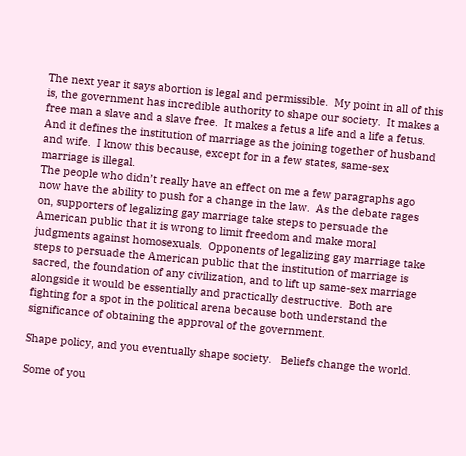The next year it says abortion is legal and permissible.  My point in all of this is, the government has incredible authority to shape our society.  It makes a free man a slave and a slave free.  It makes a fetus a life and a life a fetus.  And it defines the institution of marriage as the joining together of husband and wife.  I know this because, except for in a few states, same-sex marriage is illegal.
The people who didn’t really have an effect on me a few paragraphs ago now have the ability to push for a change in the law.  As the debate rages on, supporters of legalizing gay marriage take steps to persuade the American public that it is wrong to limit freedom and make moral judgments against homosexuals.  Opponents of legalizing gay marriage take steps to persuade the American public that the institution of marriage is sacred, the foundation of any civilization, and to lift up same-sex marriage alongside it would be essentially and practically destructive.  Both are fighting for a spot in the political arena because both understand the significance of obtaining the approval of the government.

Shape policy, and you eventually shape society.   Beliefs change the world.

Some of you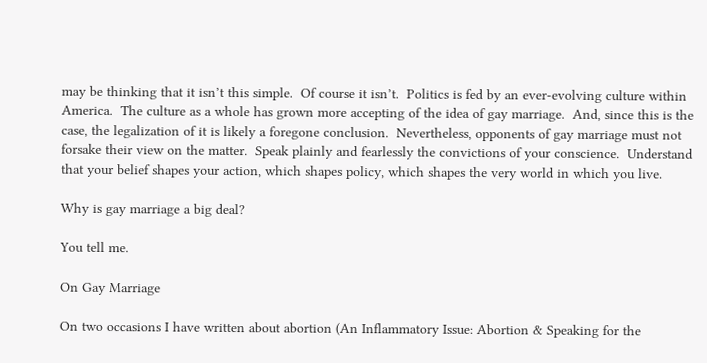may be thinking that it isn’t this simple.  Of course it isn’t.  Politics is fed by an ever-evolving culture within America.  The culture as a whole has grown more accepting of the idea of gay marriage.  And, since this is the case, the legalization of it is likely a foregone conclusion.  Nevertheless, opponents of gay marriage must not forsake their view on the matter.  Speak plainly and fearlessly the convictions of your conscience.  Understand that your belief shapes your action, which shapes policy, which shapes the very world in which you live.

Why is gay marriage a big deal?

You tell me.

On Gay Marriage

On two occasions I have written about abortion (An Inflammatory Issue: Abortion & Speaking for the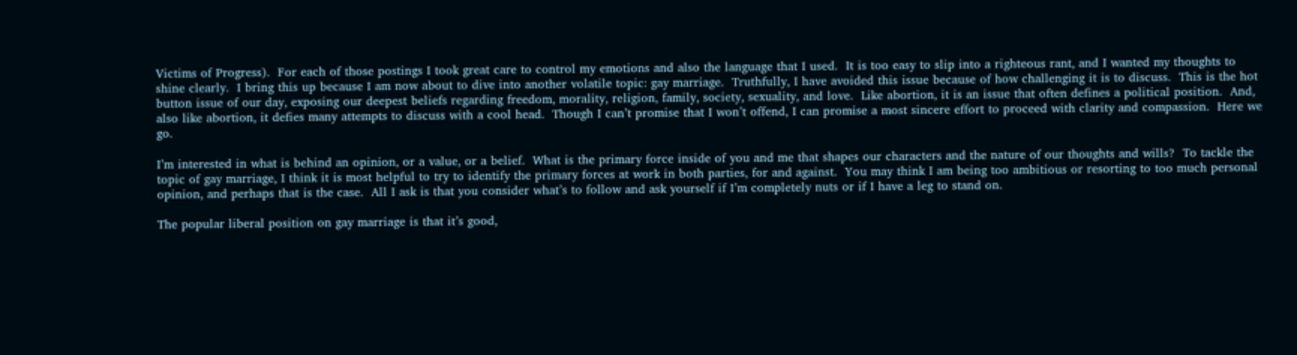Victims of Progress).  For each of those postings I took great care to control my emotions and also the language that I used.  It is too easy to slip into a righteous rant, and I wanted my thoughts to shine clearly.  I bring this up because I am now about to dive into another volatile topic: gay marriage.  Truthfully, I have avoided this issue because of how challenging it is to discuss.  This is the hot button issue of our day, exposing our deepest beliefs regarding freedom, morality, religion, family, society, sexuality, and love.  Like abortion, it is an issue that often defines a political position.  And, also like abortion, it defies many attempts to discuss with a cool head.  Though I can’t promise that I won’t offend, I can promise a most sincere effort to proceed with clarity and compassion.  Here we go.

I’m interested in what is behind an opinion, or a value, or a belief.  What is the primary force inside of you and me that shapes our characters and the nature of our thoughts and wills?  To tackle the topic of gay marriage, I think it is most helpful to try to identify the primary forces at work in both parties, for and against.  You may think I am being too ambitious or resorting to too much personal opinion, and perhaps that is the case.  All I ask is that you consider what’s to follow and ask yourself if I’m completely nuts or if I have a leg to stand on.

The popular liberal position on gay marriage is that it’s good,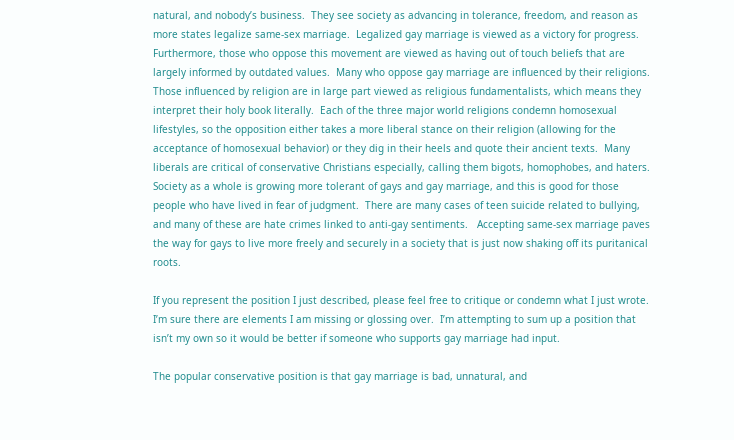natural, and nobody’s business.  They see society as advancing in tolerance, freedom, and reason as more states legalize same-sex marriage.  Legalized gay marriage is viewed as a victory for progress.  Furthermore, those who oppose this movement are viewed as having out of touch beliefs that are largely informed by outdated values.  Many who oppose gay marriage are influenced by their religions.  Those influenced by religion are in large part viewed as religious fundamentalists, which means they interpret their holy book literally.  Each of the three major world religions condemn homosexual lifestyles, so the opposition either takes a more liberal stance on their religion (allowing for the acceptance of homosexual behavior) or they dig in their heels and quote their ancient texts.  Many liberals are critical of conservative Christians especially, calling them bigots, homophobes, and haters.  Society as a whole is growing more tolerant of gays and gay marriage, and this is good for those people who have lived in fear of judgment.  There are many cases of teen suicide related to bullying, and many of these are hate crimes linked to anti-gay sentiments.   Accepting same-sex marriage paves the way for gays to live more freely and securely in a society that is just now shaking off its puritanical roots.

If you represent the position I just described, please feel free to critique or condemn what I just wrote.  I’m sure there are elements I am missing or glossing over.  I’m attempting to sum up a position that isn’t my own so it would be better if someone who supports gay marriage had input.

The popular conservative position is that gay marriage is bad, unnatural, and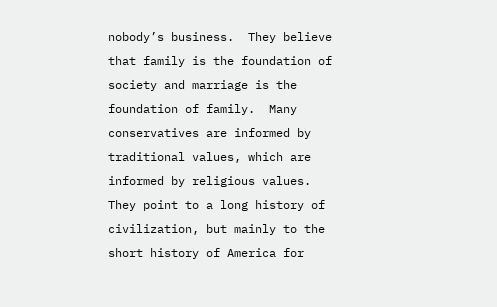nobody’s business.  They believe that family is the foundation of society and marriage is the foundation of family.  Many conservatives are informed by traditional values, which are informed by religious values.  They point to a long history of civilization, but mainly to the short history of America for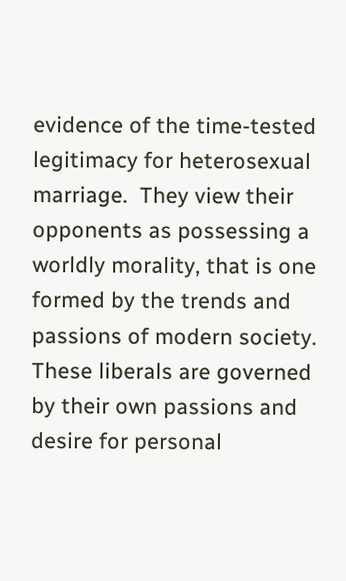evidence of the time-tested legitimacy for heterosexual marriage.  They view their opponents as possessing a worldly morality, that is one formed by the trends and passions of modern society.  These liberals are governed by their own passions and desire for personal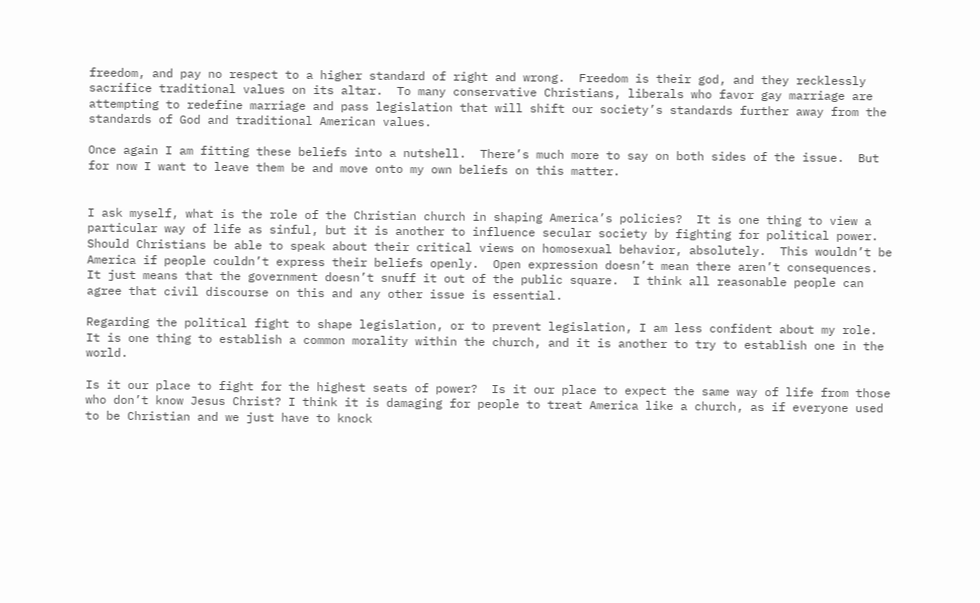freedom, and pay no respect to a higher standard of right and wrong.  Freedom is their god, and they recklessly sacrifice traditional values on its altar.  To many conservative Christians, liberals who favor gay marriage are attempting to redefine marriage and pass legislation that will shift our society’s standards further away from the standards of God and traditional American values.

Once again I am fitting these beliefs into a nutshell.  There’s much more to say on both sides of the issue.  But for now I want to leave them be and move onto my own beliefs on this matter.


I ask myself, what is the role of the Christian church in shaping America’s policies?  It is one thing to view a particular way of life as sinful, but it is another to influence secular society by fighting for political power.  Should Christians be able to speak about their critical views on homosexual behavior, absolutely.  This wouldn’t be America if people couldn’t express their beliefs openly.  Open expression doesn’t mean there aren’t consequences.  It just means that the government doesn’t snuff it out of the public square.  I think all reasonable people can agree that civil discourse on this and any other issue is essential.

Regarding the political fight to shape legislation, or to prevent legislation, I am less confident about my role.  It is one thing to establish a common morality within the church, and it is another to try to establish one in the world.

Is it our place to fight for the highest seats of power?  Is it our place to expect the same way of life from those who don’t know Jesus Christ? I think it is damaging for people to treat America like a church, as if everyone used to be Christian and we just have to knock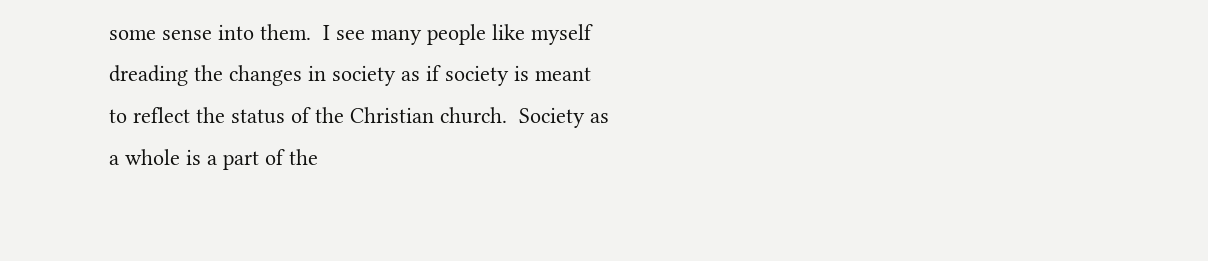some sense into them.  I see many people like myself dreading the changes in society as if society is meant to reflect the status of the Christian church.  Society as a whole is a part of the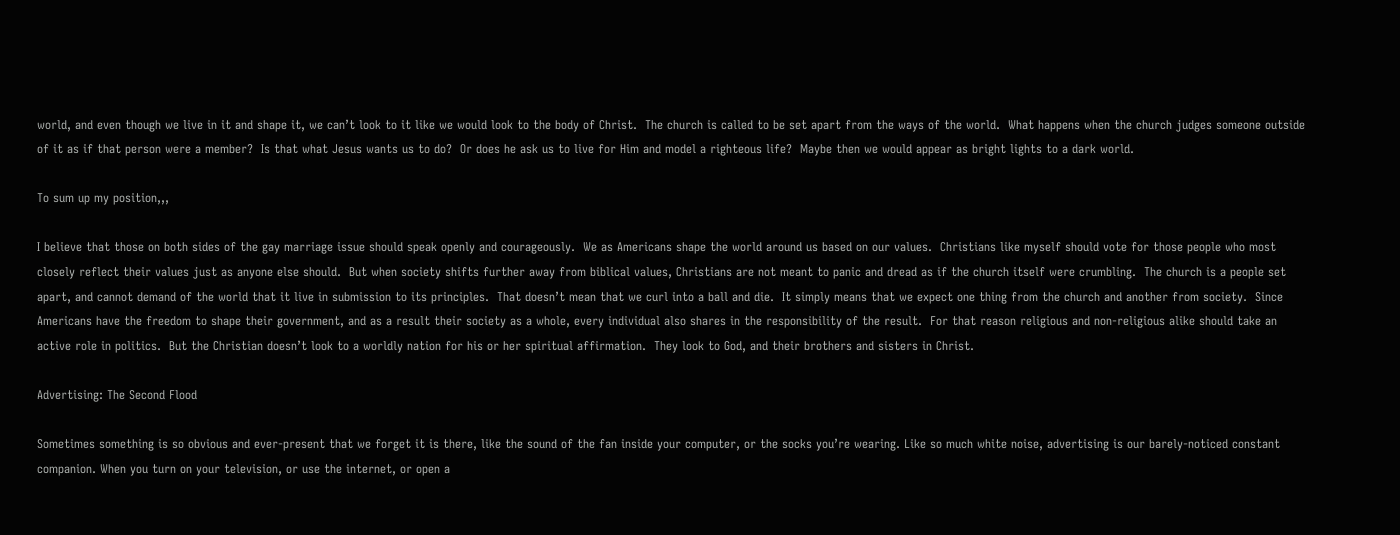world, and even though we live in it and shape it, we can’t look to it like we would look to the body of Christ.  The church is called to be set apart from the ways of the world.  What happens when the church judges someone outside of it as if that person were a member?  Is that what Jesus wants us to do?  Or does he ask us to live for Him and model a righteous life?  Maybe then we would appear as bright lights to a dark world.

To sum up my position,,,

I believe that those on both sides of the gay marriage issue should speak openly and courageously.  We as Americans shape the world around us based on our values.  Christians like myself should vote for those people who most closely reflect their values just as anyone else should.  But when society shifts further away from biblical values, Christians are not meant to panic and dread as if the church itself were crumbling.  The church is a people set apart, and cannot demand of the world that it live in submission to its principles.  That doesn’t mean that we curl into a ball and die.  It simply means that we expect one thing from the church and another from society.  Since Americans have the freedom to shape their government, and as a result their society as a whole, every individual also shares in the responsibility of the result.  For that reason religious and non-religious alike should take an active role in politics.  But the Christian doesn’t look to a worldly nation for his or her spiritual affirmation.  They look to God, and their brothers and sisters in Christ.

Advertising: The Second Flood

Sometimes something is so obvious and ever-present that we forget it is there, like the sound of the fan inside your computer, or the socks you’re wearing. Like so much white noise, advertising is our barely-noticed constant companion. When you turn on your television, or use the internet, or open a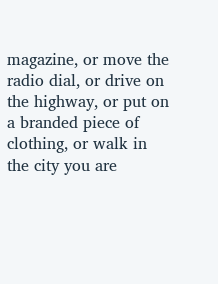magazine, or move the radio dial, or drive on the highway, or put on a branded piece of clothing, or walk in the city you are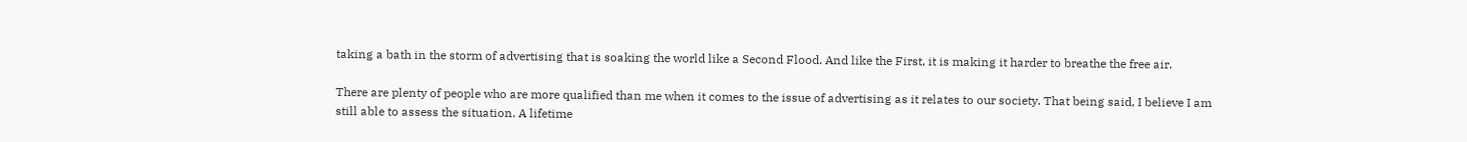taking a bath in the storm of advertising that is soaking the world like a Second Flood. And like the First, it is making it harder to breathe the free air.

There are plenty of people who are more qualified than me when it comes to the issue of advertising as it relates to our society. That being said, I believe I am still able to assess the situation. A lifetime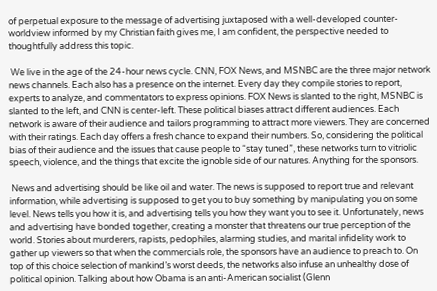of perpetual exposure to the message of advertising juxtaposed with a well-developed counter-worldview informed by my Christian faith gives me, I am confident, the perspective needed to thoughtfully address this topic.

 We live in the age of the 24-hour news cycle. CNN, FOX News, and MSNBC are the three major network news channels. Each also has a presence on the internet. Every day they compile stories to report, experts to analyze, and commentators to express opinions. FOX News is slanted to the right, MSNBC is slanted to the left, and CNN is center-left. These political biases attract different audiences. Each network is aware of their audience and tailors programming to attract more viewers. They are concerned with their ratings. Each day offers a fresh chance to expand their numbers. So, considering the political bias of their audience and the issues that cause people to “stay tuned”, these networks turn to vitriolic speech, violence, and the things that excite the ignoble side of our natures. Anything for the sponsors.

 News and advertising should be like oil and water. The news is supposed to report true and relevant information, while advertising is supposed to get you to buy something by manipulating you on some level. News tells you how it is, and advertising tells you how they want you to see it. Unfortunately, news and advertising have bonded together, creating a monster that threatens our true perception of the world. Stories about murderers, rapists, pedophiles, alarming studies, and marital infidelity work to gather up viewers so that when the commercials role, the sponsors have an audience to preach to. On top of this choice selection of mankind’s worst deeds, the networks also infuse an unhealthy dose of political opinion. Talking about how Obama is an anti-American socialist (Glenn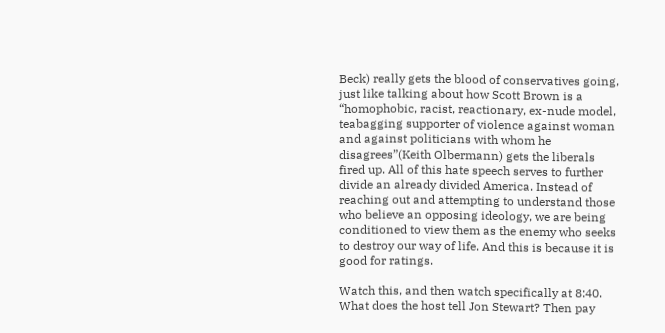Beck) really gets the blood of conservatives going, just like talking about how Scott Brown is a “homophobic, racist, reactionary, ex-nude model, teabagging supporter of violence against woman and against politicians with whom he disagrees”(Keith Olbermann) gets the liberals fired up. All of this hate speech serves to further divide an already divided America. Instead of reaching out and attempting to understand those who believe an opposing ideology, we are being conditioned to view them as the enemy who seeks to destroy our way of life. And this is because it is good for ratings.

Watch this, and then watch specifically at 8:40.  What does the host tell Jon Stewart? Then pay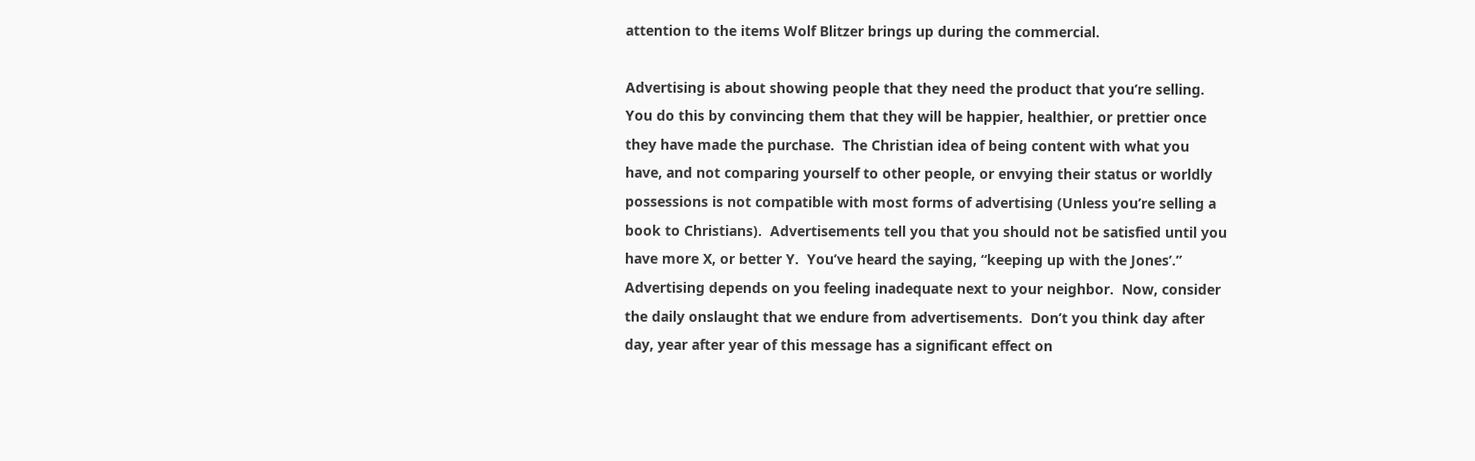attention to the items Wolf Blitzer brings up during the commercial.

Advertising is about showing people that they need the product that you’re selling.  You do this by convincing them that they will be happier, healthier, or prettier once they have made the purchase.  The Christian idea of being content with what you have, and not comparing yourself to other people, or envying their status or worldly possessions is not compatible with most forms of advertising (Unless you’re selling a book to Christians).  Advertisements tell you that you should not be satisfied until you have more X, or better Y.  You’ve heard the saying, “keeping up with the Jones’.”  Advertising depends on you feeling inadequate next to your neighbor.  Now, consider the daily onslaught that we endure from advertisements.  Don’t you think day after day, year after year of this message has a significant effect on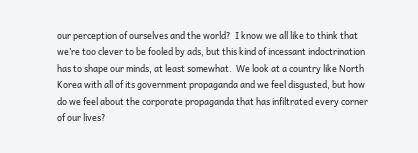our perception of ourselves and the world?  I know we all like to think that we’re too clever to be fooled by ads, but this kind of incessant indoctrination has to shape our minds, at least somewhat.  We look at a country like North Korea with all of its government propaganda and we feel disgusted, but how do we feel about the corporate propaganda that has infiltrated every corner of our lives?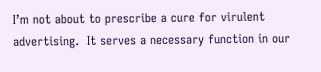I’m not about to prescribe a cure for virulent advertising.  It serves a necessary function in our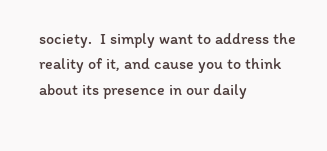society.  I simply want to address the reality of it, and cause you to think about its presence in our daily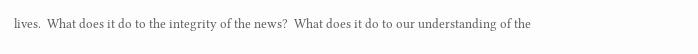lives.  What does it do to the integrity of the news?  What does it do to our understanding of the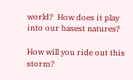world?  How does it play into our basest natures?

How will you ride out this storm?